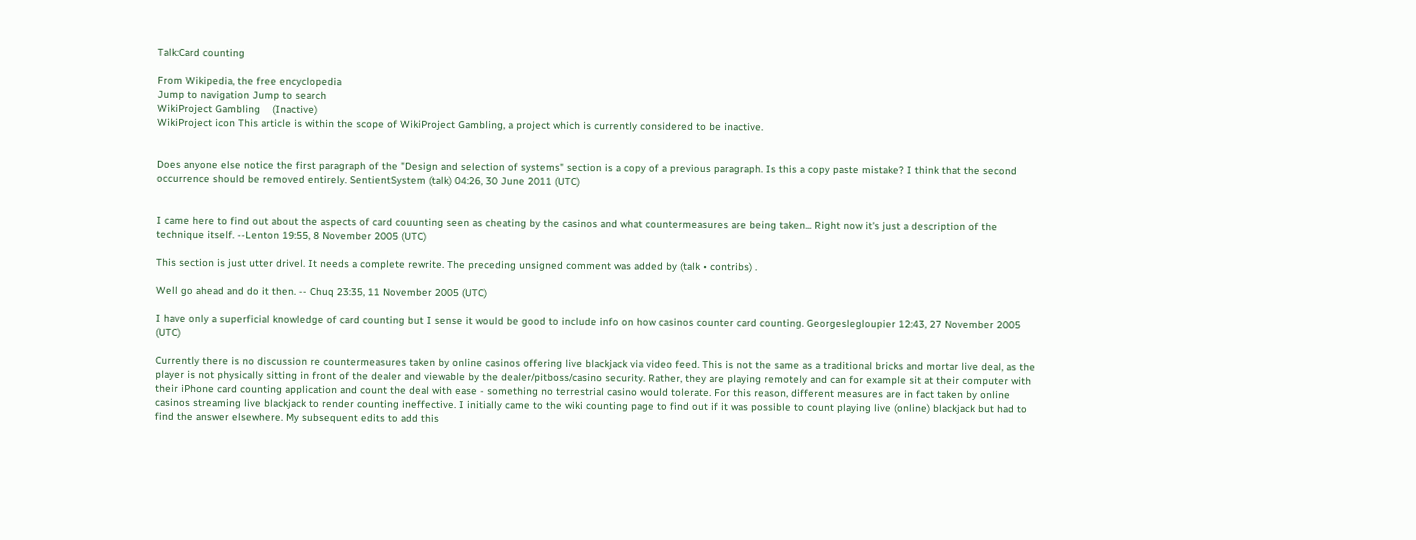Talk:Card counting

From Wikipedia, the free encyclopedia
Jump to navigation Jump to search
WikiProject Gambling    (Inactive)
WikiProject icon This article is within the scope of WikiProject Gambling, a project which is currently considered to be inactive.


Does anyone else notice the first paragraph of the "Design and selection of systems" section is a copy of a previous paragraph. Is this a copy paste mistake? I think that the second occurrence should be removed entirely. SentientSystem (talk) 04:26, 30 June 2011 (UTC)


I came here to find out about the aspects of card couunting seen as cheating by the casinos and what countermeasures are being taken... Right now it's just a description of the technique itself. --Lenton 19:55, 8 November 2005 (UTC)

This section is just utter drivel. It needs a complete rewrite. The preceding unsigned comment was added by (talk • contribs) .

Well go ahead and do it then. -- Chuq 23:35, 11 November 2005 (UTC)

I have only a superficial knowledge of card counting but I sense it would be good to include info on how casinos counter card counting. Georgeslegloupier 12:43, 27 November 2005 (UTC)

Currently there is no discussion re countermeasures taken by online casinos offering live blackjack via video feed. This is not the same as a traditional bricks and mortar live deal, as the player is not physically sitting in front of the dealer and viewable by the dealer/pitboss/casino security. Rather, they are playing remotely and can for example sit at their computer with their iPhone card counting application and count the deal with ease - something no terrestrial casino would tolerate. For this reason, different measures are in fact taken by online casinos streaming live blackjack to render counting ineffective. I initially came to the wiki counting page to find out if it was possible to count playing live (online) blackjack but had to find the answer elsewhere. My subsequent edits to add this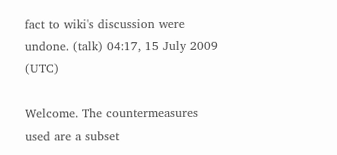fact to wiki's discussion were undone. (talk) 04:17, 15 July 2009 (UTC)

Welcome. The countermeasures used are a subset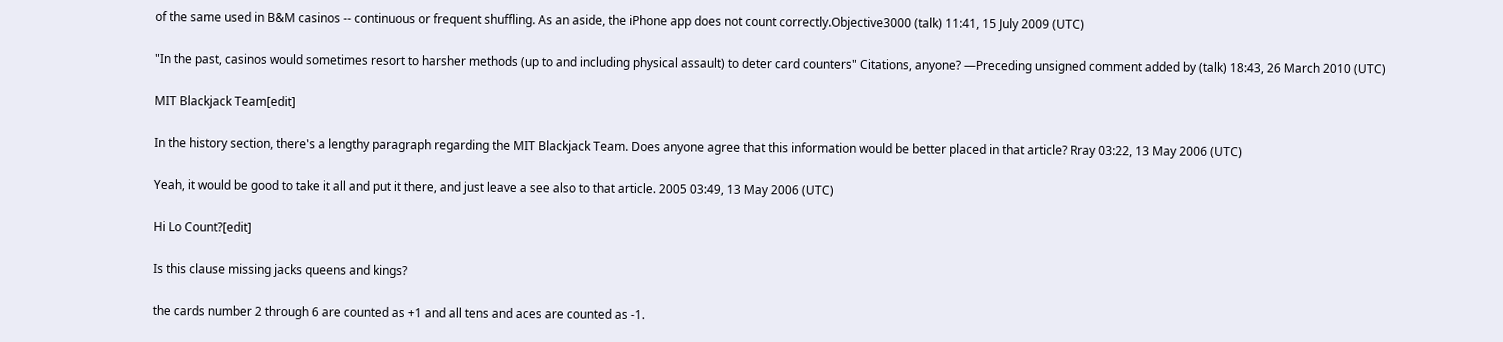of the same used in B&M casinos -- continuous or frequent shuffling. As an aside, the iPhone app does not count correctly.Objective3000 (talk) 11:41, 15 July 2009 (UTC)

"In the past, casinos would sometimes resort to harsher methods (up to and including physical assault) to deter card counters" Citations, anyone? —Preceding unsigned comment added by (talk) 18:43, 26 March 2010 (UTC)

MIT Blackjack Team[edit]

In the history section, there's a lengthy paragraph regarding the MIT Blackjack Team. Does anyone agree that this information would be better placed in that article? Rray 03:22, 13 May 2006 (UTC)

Yeah, it would be good to take it all and put it there, and just leave a see also to that article. 2005 03:49, 13 May 2006 (UTC)

Hi Lo Count?[edit]

Is this clause missing jacks queens and kings?

the cards number 2 through 6 are counted as +1 and all tens and aces are counted as -1.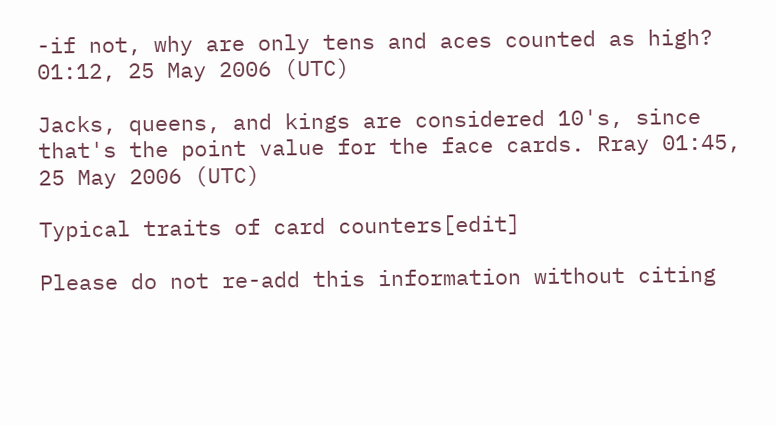-if not, why are only tens and aces counted as high? 01:12, 25 May 2006 (UTC)

Jacks, queens, and kings are considered 10's, since that's the point value for the face cards. Rray 01:45, 25 May 2006 (UTC)

Typical traits of card counters[edit]

Please do not re-add this information without citing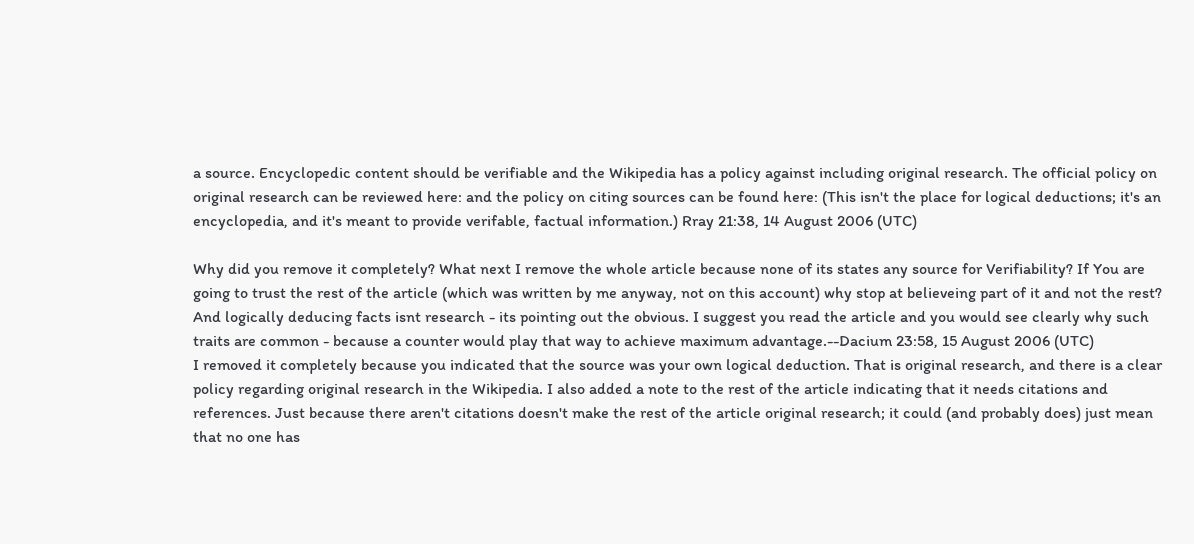a source. Encyclopedic content should be verifiable and the Wikipedia has a policy against including original research. The official policy on original research can be reviewed here: and the policy on citing sources can be found here: (This isn't the place for logical deductions; it's an encyclopedia, and it's meant to provide verifable, factual information.) Rray 21:38, 14 August 2006 (UTC)

Why did you remove it completely? What next I remove the whole article because none of its states any source for Verifiability? If You are going to trust the rest of the article (which was written by me anyway, not on this account) why stop at believeing part of it and not the rest? And logically deducing facts isnt research - its pointing out the obvious. I suggest you read the article and you would see clearly why such traits are common - because a counter would play that way to achieve maximum advantage.--Dacium 23:58, 15 August 2006 (UTC)
I removed it completely because you indicated that the source was your own logical deduction. That is original research, and there is a clear policy regarding original research in the Wikipedia. I also added a note to the rest of the article indicating that it needs citations and references. Just because there aren't citations doesn't make the rest of the article original research; it could (and probably does) just mean that no one has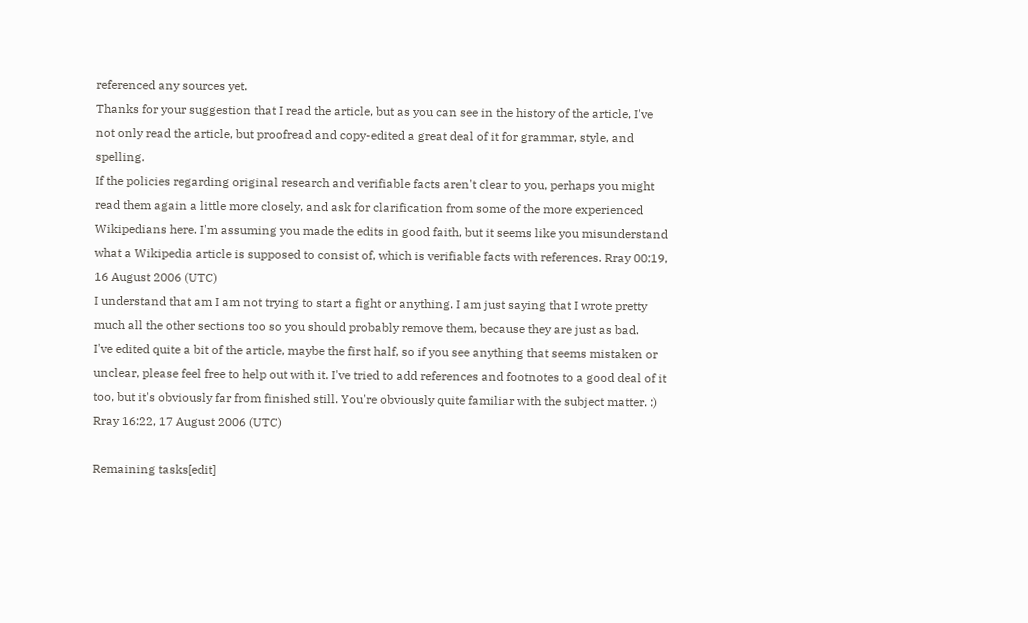referenced any sources yet.
Thanks for your suggestion that I read the article, but as you can see in the history of the article, I've not only read the article, but proofread and copy-edited a great deal of it for grammar, style, and spelling.
If the policies regarding original research and verifiable facts aren't clear to you, perhaps you might read them again a little more closely, and ask for clarification from some of the more experienced Wikipedians here. I'm assuming you made the edits in good faith, but it seems like you misunderstand what a Wikipedia article is supposed to consist of, which is verifiable facts with references. Rray 00:19, 16 August 2006 (UTC)
I understand that am I am not trying to start a fight or anything. I am just saying that I wrote pretty much all the other sections too so you should probably remove them, because they are just as bad.
I've edited quite a bit of the article, maybe the first half, so if you see anything that seems mistaken or unclear, please feel free to help out with it. I've tried to add references and footnotes to a good deal of it too, but it's obviously far from finished still. You're obviously quite familiar with the subject matter. :) Rray 16:22, 17 August 2006 (UTC)

Remaining tasks[edit]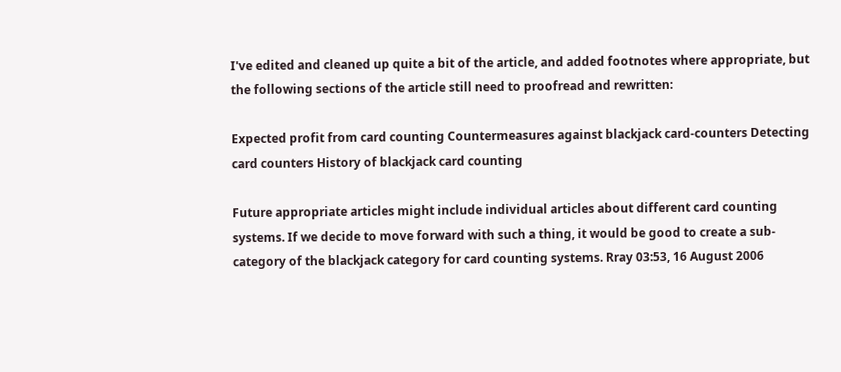I've edited and cleaned up quite a bit of the article, and added footnotes where appropriate, but the following sections of the article still need to proofread and rewritten:

Expected profit from card counting Countermeasures against blackjack card-counters Detecting card counters History of blackjack card counting

Future appropriate articles might include individual articles about different card counting systems. If we decide to move forward with such a thing, it would be good to create a sub-category of the blackjack category for card counting systems. Rray 03:53, 16 August 2006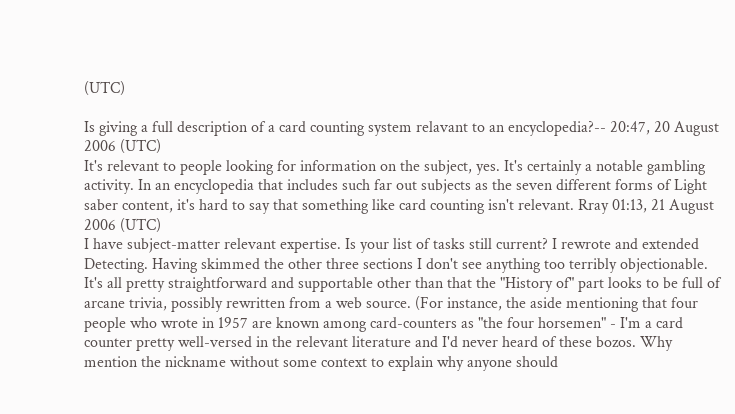(UTC)

Is giving a full description of a card counting system relavant to an encyclopedia?-- 20:47, 20 August 2006 (UTC)
It's relevant to people looking for information on the subject, yes. It's certainly a notable gambling activity. In an encyclopedia that includes such far out subjects as the seven different forms of Light saber content, it's hard to say that something like card counting isn't relevant. Rray 01:13, 21 August 2006 (UTC)
I have subject-matter relevant expertise. Is your list of tasks still current? I rewrote and extended Detecting. Having skimmed the other three sections I don't see anything too terribly objectionable. It's all pretty straightforward and supportable other than that the "History of" part looks to be full of arcane trivia, possibly rewritten from a web source. (For instance, the aside mentioning that four people who wrote in 1957 are known among card-counters as "the four horsemen" - I'm a card counter pretty well-versed in the relevant literature and I'd never heard of these bozos. Why mention the nickname without some context to explain why anyone should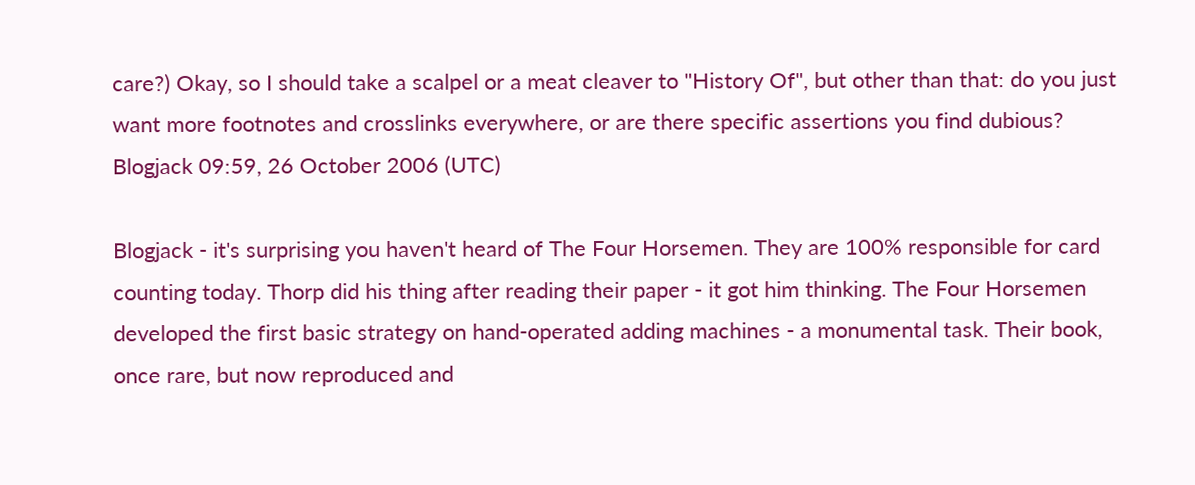care?) Okay, so I should take a scalpel or a meat cleaver to "History Of", but other than that: do you just want more footnotes and crosslinks everywhere, or are there specific assertions you find dubious? Blogjack 09:59, 26 October 2006 (UTC)

Blogjack - it's surprising you haven't heard of The Four Horsemen. They are 100% responsible for card counting today. Thorp did his thing after reading their paper - it got him thinking. The Four Horsemen developed the first basic strategy on hand-operated adding machines - a monumental task. Their book, once rare, but now reproduced and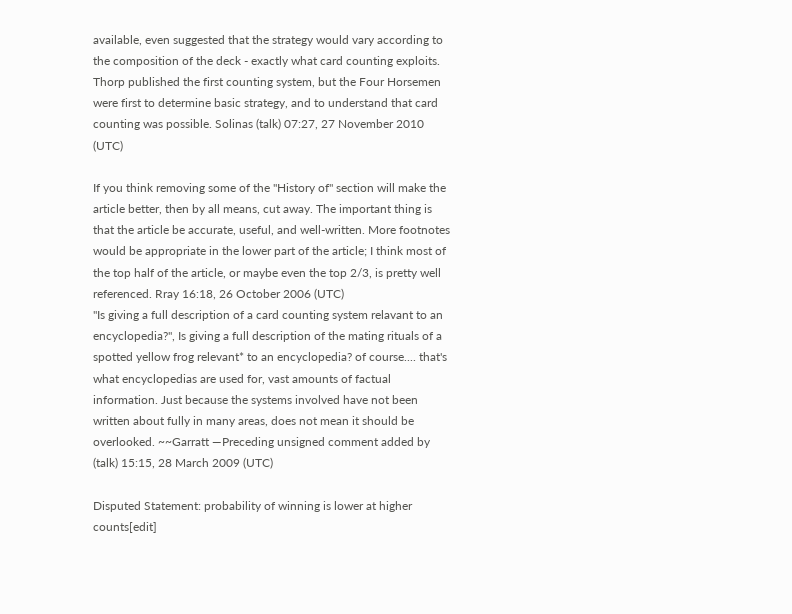available, even suggested that the strategy would vary according to the composition of the deck - exactly what card counting exploits. Thorp published the first counting system, but the Four Horsemen were first to determine basic strategy, and to understand that card counting was possible. Solinas (talk) 07:27, 27 November 2010 (UTC)

If you think removing some of the "History of" section will make the article better, then by all means, cut away. The important thing is that the article be accurate, useful, and well-written. More footnotes would be appropriate in the lower part of the article; I think most of the top half of the article, or maybe even the top 2/3, is pretty well referenced. Rray 16:18, 26 October 2006 (UTC)
"Is giving a full description of a card counting system relavant to an encyclopedia?", Is giving a full description of the mating rituals of a spotted yellow frog relevant* to an encyclopedia? of course.... that's what encyclopedias are used for, vast amounts of factual information. Just because the systems involved have not been written about fully in many areas, does not mean it should be overlooked. ~~Garratt —Preceding unsigned comment added by (talk) 15:15, 28 March 2009 (UTC)

Disputed Statement: probability of winning is lower at higher counts[edit]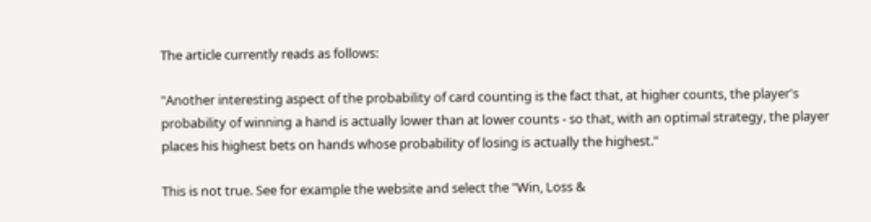The article currently reads as follows:

"Another interesting aspect of the probability of card counting is the fact that, at higher counts, the player's probability of winning a hand is actually lower than at lower counts - so that, with an optimal strategy, the player places his highest bets on hands whose probability of losing is actually the highest."

This is not true. See for example the website and select the "Win, Loss &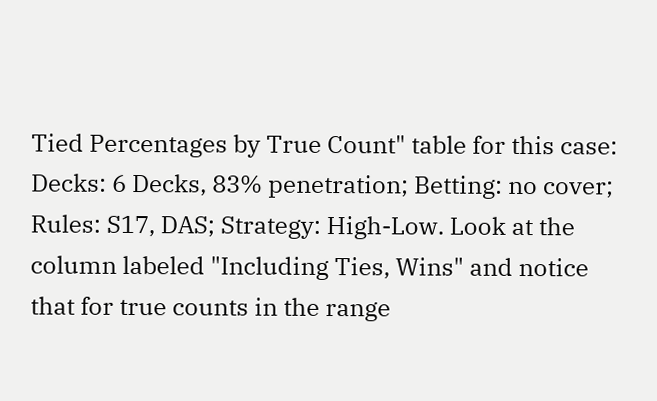Tied Percentages by True Count" table for this case: Decks: 6 Decks, 83% penetration; Betting: no cover; Rules: S17, DAS; Strategy: High-Low. Look at the column labeled "Including Ties, Wins" and notice that for true counts in the range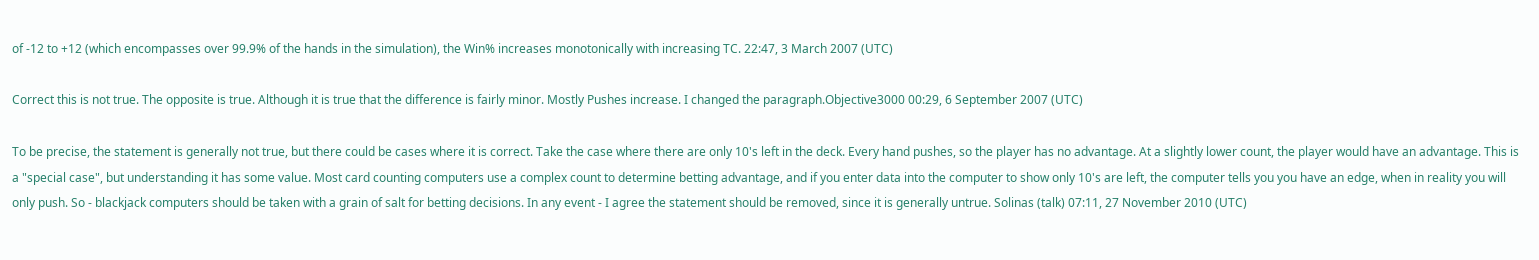of -12 to +12 (which encompasses over 99.9% of the hands in the simulation), the Win% increases monotonically with increasing TC. 22:47, 3 March 2007 (UTC)

Correct this is not true. The opposite is true. Although it is true that the difference is fairly minor. Mostly Pushes increase. I changed the paragraph.Objective3000 00:29, 6 September 2007 (UTC)

To be precise, the statement is generally not true, but there could be cases where it is correct. Take the case where there are only 10's left in the deck. Every hand pushes, so the player has no advantage. At a slightly lower count, the player would have an advantage. This is a "special case", but understanding it has some value. Most card counting computers use a complex count to determine betting advantage, and if you enter data into the computer to show only 10's are left, the computer tells you you have an edge, when in reality you will only push. So - blackjack computers should be taken with a grain of salt for betting decisions. In any event - I agree the statement should be removed, since it is generally untrue. Solinas (talk) 07:11, 27 November 2010 (UTC)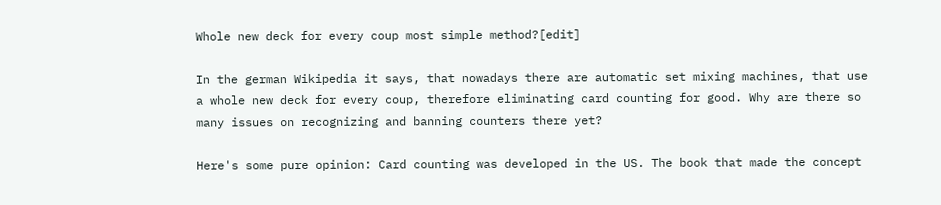Whole new deck for every coup most simple method?[edit]

In the german Wikipedia it says, that nowadays there are automatic set mixing machines, that use a whole new deck for every coup, therefore eliminating card counting for good. Why are there so many issues on recognizing and banning counters there yet?

Here's some pure opinion: Card counting was developed in the US. The book that made the concept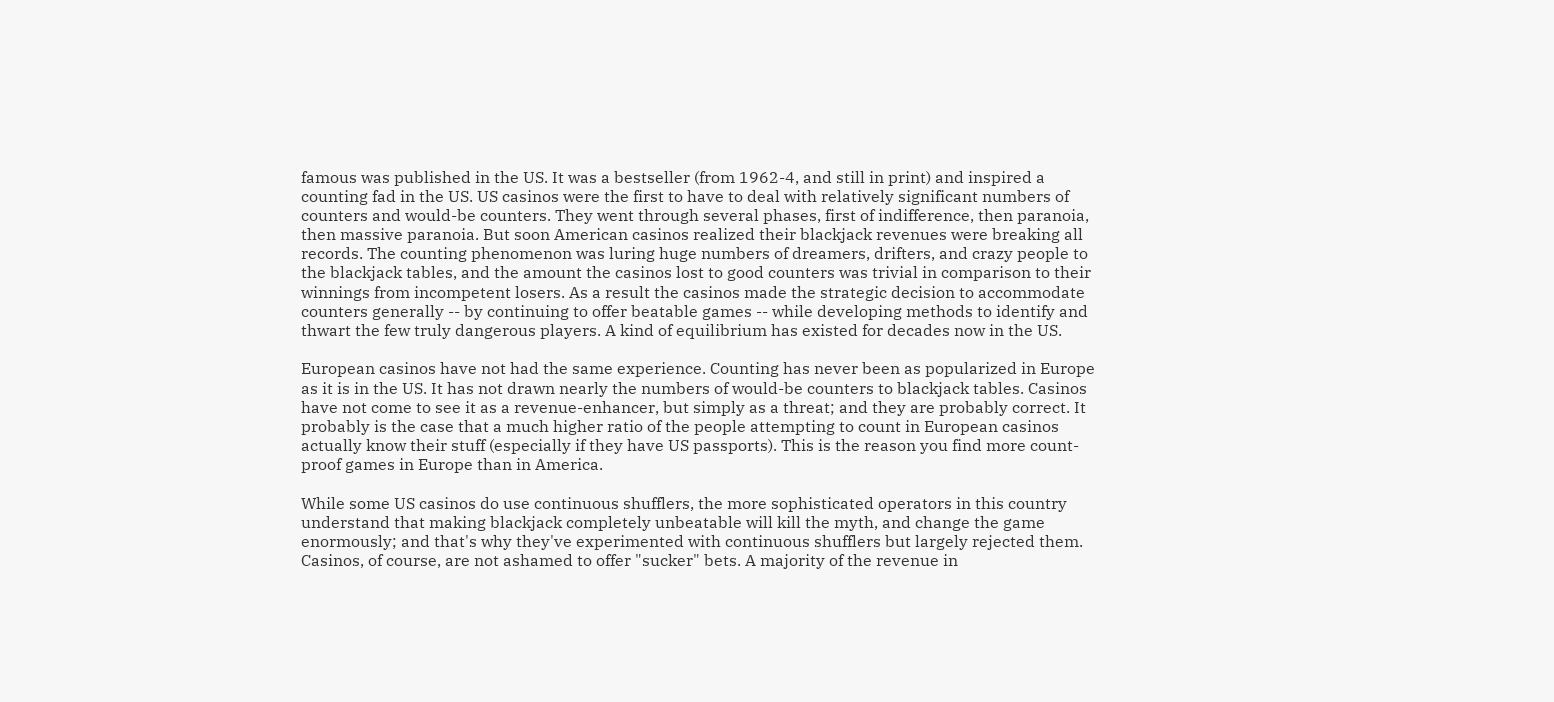famous was published in the US. It was a bestseller (from 1962-4, and still in print) and inspired a counting fad in the US. US casinos were the first to have to deal with relatively significant numbers of counters and would-be counters. They went through several phases, first of indifference, then paranoia, then massive paranoia. But soon American casinos realized their blackjack revenues were breaking all records. The counting phenomenon was luring huge numbers of dreamers, drifters, and crazy people to the blackjack tables, and the amount the casinos lost to good counters was trivial in comparison to their winnings from incompetent losers. As a result the casinos made the strategic decision to accommodate counters generally -- by continuing to offer beatable games -- while developing methods to identify and thwart the few truly dangerous players. A kind of equilibrium has existed for decades now in the US.

European casinos have not had the same experience. Counting has never been as popularized in Europe as it is in the US. It has not drawn nearly the numbers of would-be counters to blackjack tables. Casinos have not come to see it as a revenue-enhancer, but simply as a threat; and they are probably correct. It probably is the case that a much higher ratio of the people attempting to count in European casinos actually know their stuff (especially if they have US passports). This is the reason you find more count-proof games in Europe than in America.

While some US casinos do use continuous shufflers, the more sophisticated operators in this country understand that making blackjack completely unbeatable will kill the myth, and change the game enormously; and that's why they've experimented with continuous shufflers but largely rejected them. Casinos, of course, are not ashamed to offer "sucker" bets. A majority of the revenue in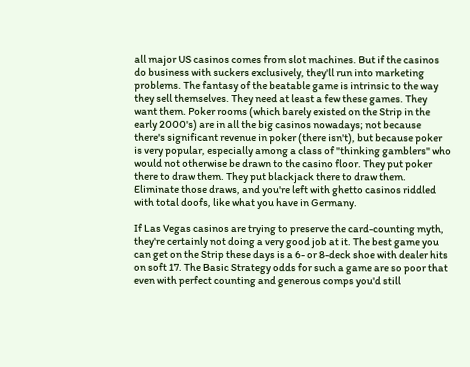all major US casinos comes from slot machines. But if the casinos do business with suckers exclusively, they'll run into marketing problems. The fantasy of the beatable game is intrinsic to the way they sell themselves. They need at least a few these games. They want them. Poker rooms (which barely existed on the Strip in the early 2000's) are in all the big casinos nowadays; not because there's significant revenue in poker (there isn't), but because poker is very popular, especially among a class of "thinking gamblers" who would not otherwise be drawn to the casino floor. They put poker there to draw them. They put blackjack there to draw them. Eliminate those draws, and you're left with ghetto casinos riddled with total doofs, like what you have in Germany.

If Las Vegas casinos are trying to preserve the card-counting myth, they're certainly not doing a very good job at it. The best game you can get on the Strip these days is a 6- or 8-deck shoe with dealer hits on soft 17. The Basic Strategy odds for such a game are so poor that even with perfect counting and generous comps you'd still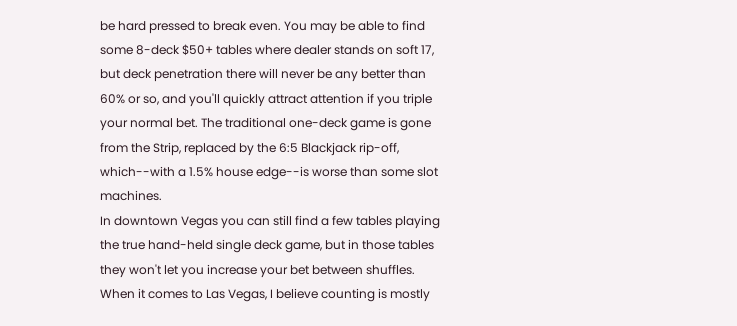be hard pressed to break even. You may be able to find some 8-deck $50+ tables where dealer stands on soft 17, but deck penetration there will never be any better than 60% or so, and you'll quickly attract attention if you triple your normal bet. The traditional one-deck game is gone from the Strip, replaced by the 6:5 Blackjack rip-off, which--with a 1.5% house edge--is worse than some slot machines.
In downtown Vegas you can still find a few tables playing the true hand-held single deck game, but in those tables they won't let you increase your bet between shuffles. When it comes to Las Vegas, I believe counting is mostly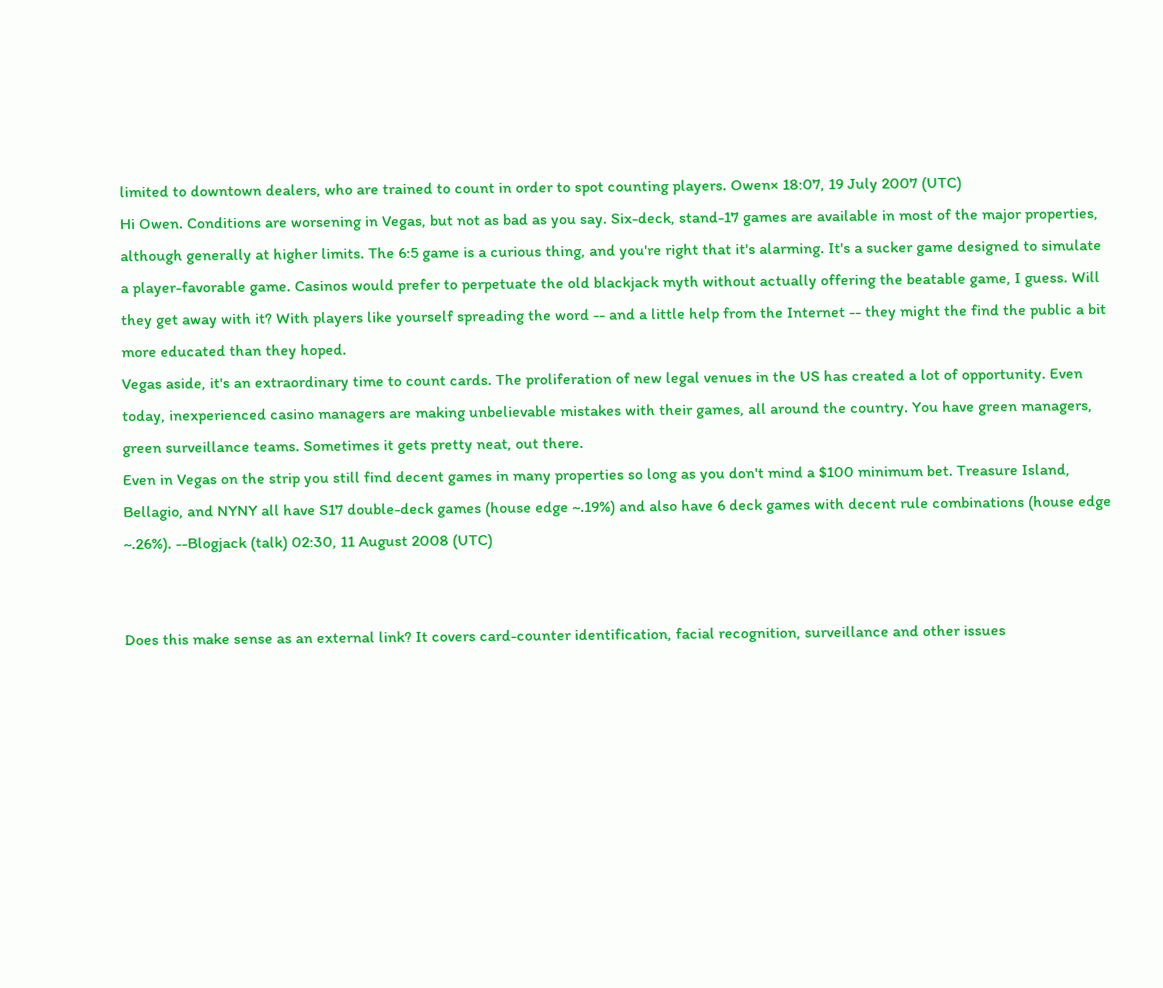limited to downtown dealers, who are trained to count in order to spot counting players. Owen× 18:07, 19 July 2007 (UTC)
Hi Owen. Conditions are worsening in Vegas, but not as bad as you say. Six-deck, stand-17 games are available in most of the major properties, although generally at higher limits. The 6:5 game is a curious thing, and you're right that it's alarming. It's a sucker game designed to simulate a player-favorable game. Casinos would prefer to perpetuate the old blackjack myth without actually offering the beatable game, I guess. Will they get away with it? With players like yourself spreading the word -- and a little help from the Internet -- they might the find the public a bit more educated than they hoped.
Vegas aside, it's an extraordinary time to count cards. The proliferation of new legal venues in the US has created a lot of opportunity. Even today, inexperienced casino managers are making unbelievable mistakes with their games, all around the country. You have green managers, green surveillance teams. Sometimes it gets pretty neat, out there.
Even in Vegas on the strip you still find decent games in many properties so long as you don't mind a $100 minimum bet. Treasure Island, Bellagio, and NYNY all have S17 double-deck games (house edge ~.19%) and also have 6 deck games with decent rule combinations (house edge ~.26%). --Blogjack (talk) 02:30, 11 August 2008 (UTC)


Does this make sense as an external link? It covers card-counter identification, facial recognition, surveillance and other issues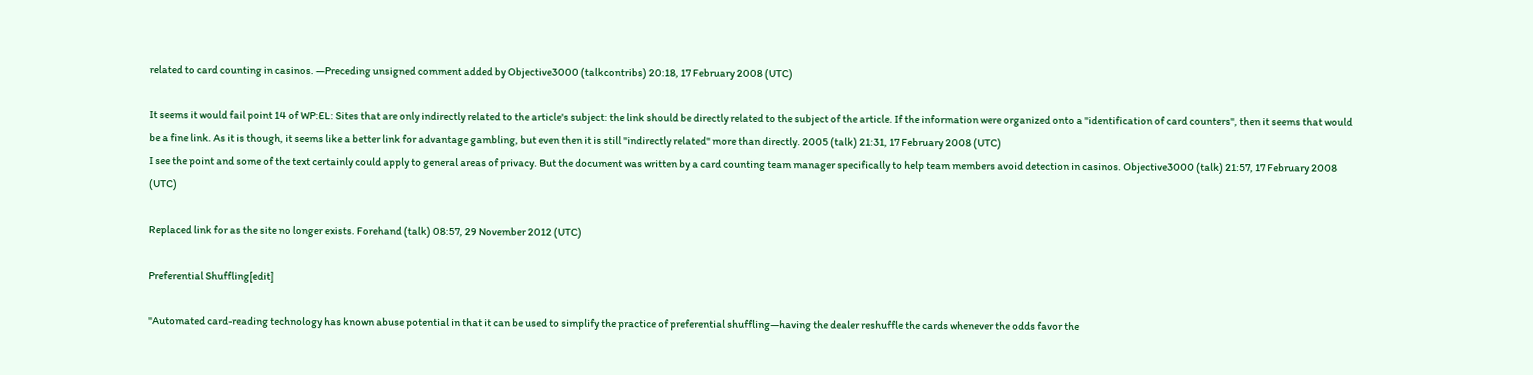related to card counting in casinos. —Preceding unsigned comment added by Objective3000 (talkcontribs) 20:18, 17 February 2008 (UTC)

It seems it would fail point 14 of WP:EL: Sites that are only indirectly related to the article's subject: the link should be directly related to the subject of the article. If the information were organized onto a "identification of card counters", then it seems that would be a fine link. As it is though, it seems like a better link for advantage gambling, but even then it is still "indirectly related" more than directly. 2005 (talk) 21:31, 17 February 2008 (UTC)
I see the point and some of the text certainly could apply to general areas of privacy. But the document was written by a card counting team manager specifically to help team members avoid detection in casinos. Objective3000 (talk) 21:57, 17 February 2008 (UTC)

Replaced link for as the site no longer exists. Forehand (talk) 08:57, 29 November 2012 (UTC)

Preferential Shuffling[edit]

"Automated card-reading technology has known abuse potential in that it can be used to simplify the practice of preferential shuffling—having the dealer reshuffle the cards whenever the odds favor the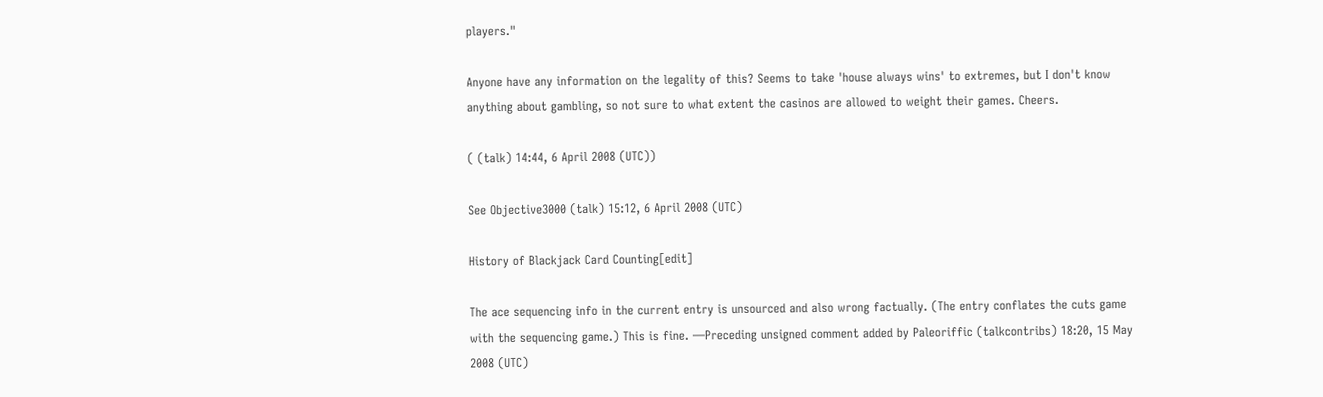players."

Anyone have any information on the legality of this? Seems to take 'house always wins' to extremes, but I don't know anything about gambling, so not sure to what extent the casinos are allowed to weight their games. Cheers.

( (talk) 14:44, 6 April 2008 (UTC))

See Objective3000 (talk) 15:12, 6 April 2008 (UTC)

History of Blackjack Card Counting[edit]

The ace sequencing info in the current entry is unsourced and also wrong factually. (The entry conflates the cuts game with the sequencing game.) This is fine. —Preceding unsigned comment added by Paleoriffic (talkcontribs) 18:20, 15 May 2008 (UTC)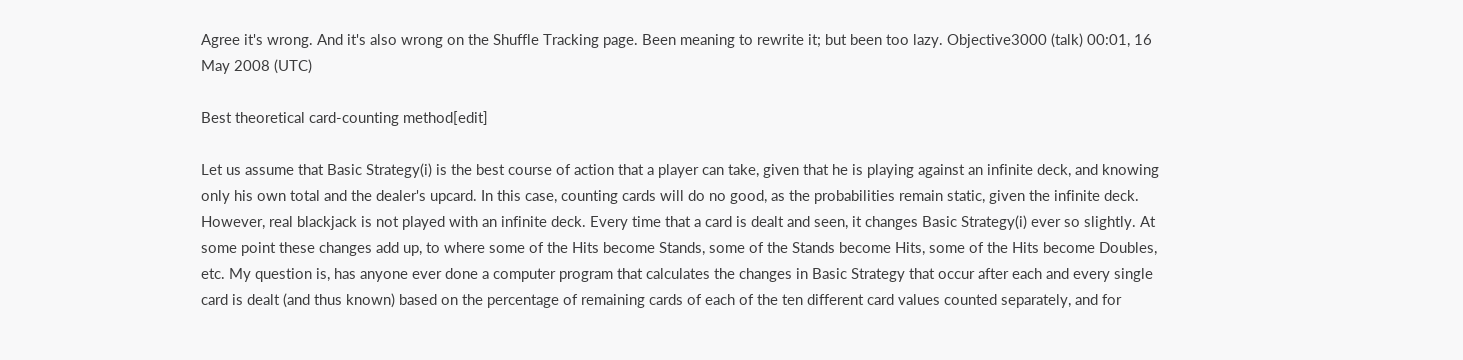Agree it's wrong. And it's also wrong on the Shuffle Tracking page. Been meaning to rewrite it; but been too lazy. Objective3000 (talk) 00:01, 16 May 2008 (UTC)

Best theoretical card-counting method[edit]

Let us assume that Basic Strategy(i) is the best course of action that a player can take, given that he is playing against an infinite deck, and knowing only his own total and the dealer's upcard. In this case, counting cards will do no good, as the probabilities remain static, given the infinite deck. However, real blackjack is not played with an infinite deck. Every time that a card is dealt and seen, it changes Basic Strategy(i) ever so slightly. At some point these changes add up, to where some of the Hits become Stands, some of the Stands become Hits, some of the Hits become Doubles, etc. My question is, has anyone ever done a computer program that calculates the changes in Basic Strategy that occur after each and every single card is dealt (and thus known) based on the percentage of remaining cards of each of the ten different card values counted separately, and for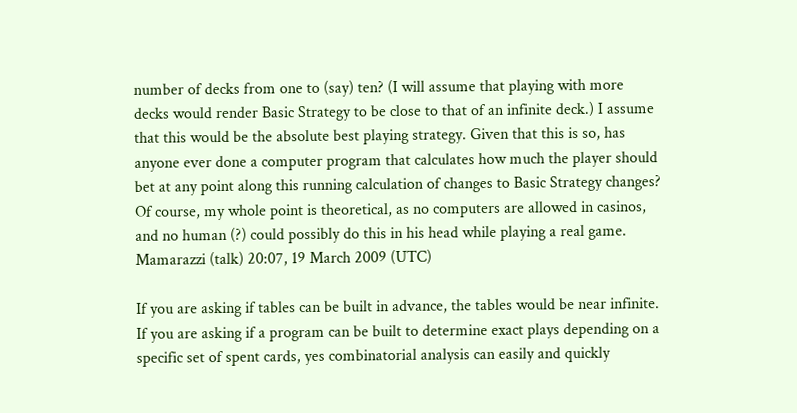number of decks from one to (say) ten? (I will assume that playing with more decks would render Basic Strategy to be close to that of an infinite deck.) I assume that this would be the absolute best playing strategy. Given that this is so, has anyone ever done a computer program that calculates how much the player should bet at any point along this running calculation of changes to Basic Strategy changes? Of course, my whole point is theoretical, as no computers are allowed in casinos, and no human (?) could possibly do this in his head while playing a real game. Mamarazzi (talk) 20:07, 19 March 2009 (UTC)

If you are asking if tables can be built in advance, the tables would be near infinite. If you are asking if a program can be built to determine exact plays depending on a specific set of spent cards, yes combinatorial analysis can easily and quickly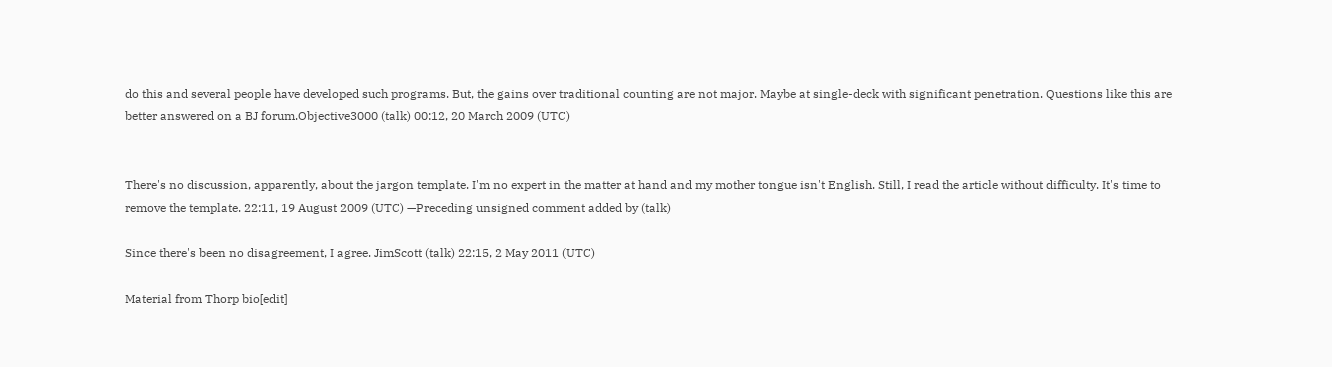do this and several people have developed such programs. But, the gains over traditional counting are not major. Maybe at single-deck with significant penetration. Questions like this are better answered on a BJ forum.Objective3000 (talk) 00:12, 20 March 2009 (UTC)


There's no discussion, apparently, about the jargon template. I'm no expert in the matter at hand and my mother tongue isn't English. Still, I read the article without difficulty. It's time to remove the template. 22:11, 19 August 2009 (UTC) —Preceding unsigned comment added by (talk)

Since there's been no disagreement, I agree. JimScott (talk) 22:15, 2 May 2011 (UTC)

Material from Thorp bio[edit]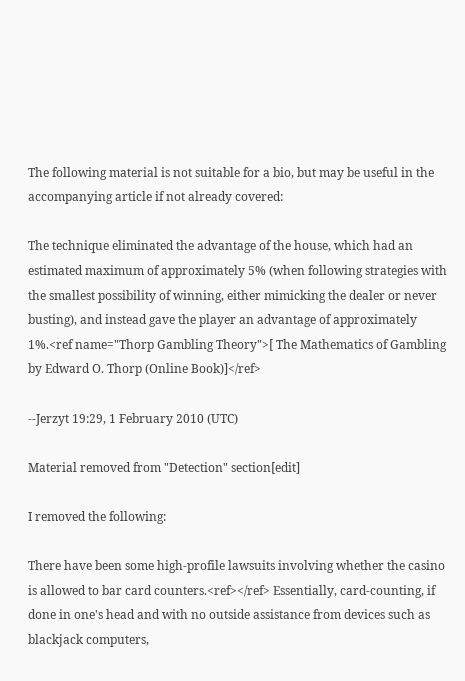The following material is not suitable for a bio, but may be useful in the accompanying article if not already covered:

The technique eliminated the advantage of the house, which had an estimated maximum of approximately 5% (when following strategies with the smallest possibility of winning, either mimicking the dealer or never busting), and instead gave the player an advantage of approximately 1%.<ref name="Thorp Gambling Theory">[ The Mathematics of Gambling by Edward O. Thorp (Online Book)]</ref>

--Jerzyt 19:29, 1 February 2010 (UTC)

Material removed from "Detection" section[edit]

I removed the following:

There have been some high-profile lawsuits involving whether the casino is allowed to bar card counters.<ref></ref> Essentially, card-counting, if done in one's head and with no outside assistance from devices such as blackjack computers,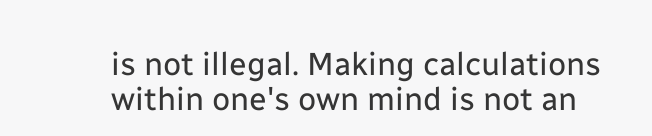is not illegal. Making calculations within one's own mind is not an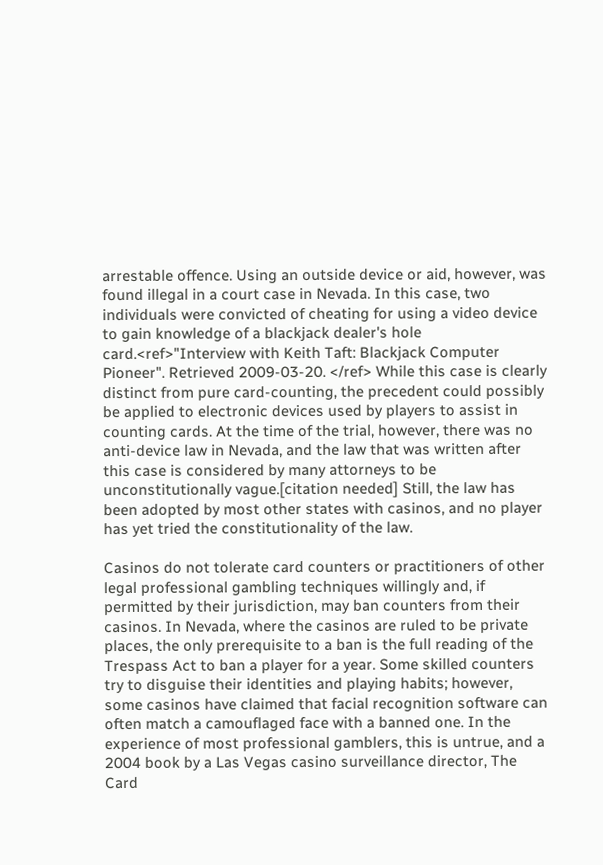arrestable offence. Using an outside device or aid, however, was found illegal in a court case in Nevada. In this case, two individuals were convicted of cheating for using a video device to gain knowledge of a blackjack dealer's hole card.<ref>"Interview with Keith Taft: Blackjack Computer Pioneer". Retrieved 2009-03-20. </ref> While this case is clearly distinct from pure card-counting, the precedent could possibly be applied to electronic devices used by players to assist in counting cards. At the time of the trial, however, there was no anti-device law in Nevada, and the law that was written after this case is considered by many attorneys to be unconstitutionally vague.[citation needed] Still, the law has been adopted by most other states with casinos, and no player has yet tried the constitutionality of the law.

Casinos do not tolerate card counters or practitioners of other legal professional gambling techniques willingly and, if permitted by their jurisdiction, may ban counters from their casinos. In Nevada, where the casinos are ruled to be private places, the only prerequisite to a ban is the full reading of the Trespass Act to ban a player for a year. Some skilled counters try to disguise their identities and playing habits; however, some casinos have claimed that facial recognition software can often match a camouflaged face with a banned one. In the experience of most professional gamblers, this is untrue, and a 2004 book by a Las Vegas casino surveillance director, The Card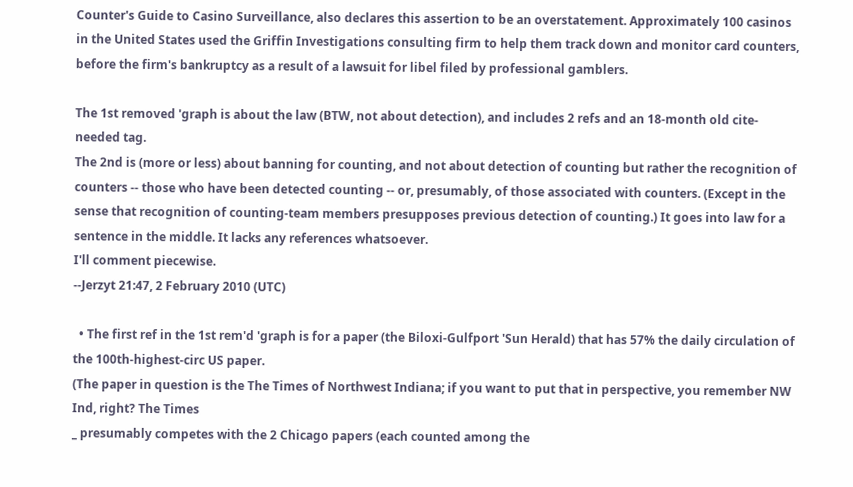Counter's Guide to Casino Surveillance, also declares this assertion to be an overstatement. Approximately 100 casinos in the United States used the Griffin Investigations consulting firm to help them track down and monitor card counters, before the firm's bankruptcy as a result of a lawsuit for libel filed by professional gamblers.

The 1st removed 'graph is about the law (BTW, not about detection), and includes 2 refs and an 18-month old cite-needed tag.
The 2nd is (more or less) about banning for counting, and not about detection of counting but rather the recognition of counters -- those who have been detected counting -- or, presumably, of those associated with counters. (Except in the sense that recognition of counting-team members presupposes previous detection of counting.) It goes into law for a sentence in the middle. It lacks any references whatsoever.
I'll comment piecewise.
--Jerzyt 21:47, 2 February 2010 (UTC)

  • The first ref in the 1st rem'd 'graph is for a paper (the Biloxi-Gulfport 'Sun Herald) that has 57% the daily circulation of the 100th-highest-circ US paper.
(The paper in question is the The Times of Northwest Indiana; if you want to put that in perspective, you remember NW Ind, right? The Times
_ presumably competes with the 2 Chicago papers (each counted among the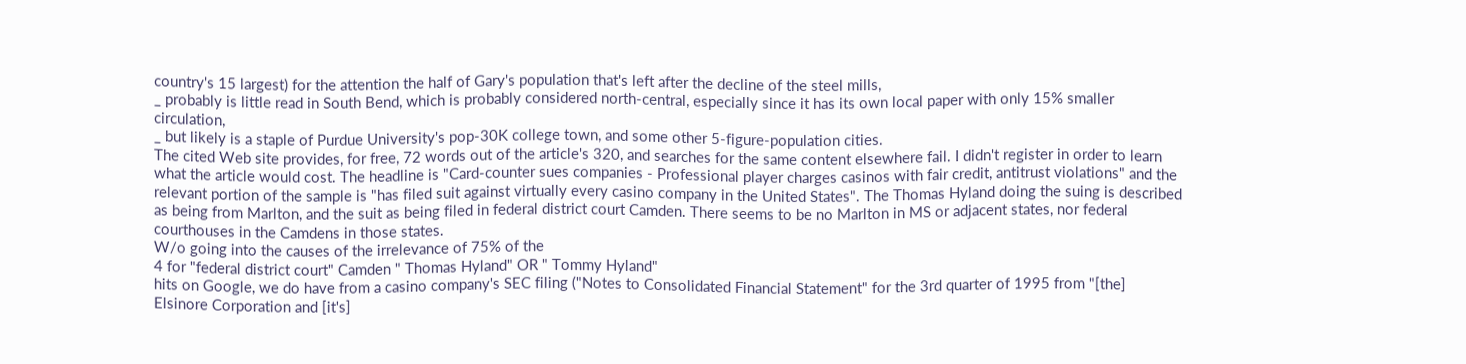country's 15 largest) for the attention the half of Gary's population that's left after the decline of the steel mills,
_ probably is little read in South Bend, which is probably considered north-central, especially since it has its own local paper with only 15% smaller circulation,
_ but likely is a staple of Purdue University's pop-30K college town, and some other 5-figure-population cities.
The cited Web site provides, for free, 72 words out of the article's 320, and searches for the same content elsewhere fail. I didn't register in order to learn what the article would cost. The headline is "Card-counter sues companies - Professional player charges casinos with fair credit, antitrust violations" and the relevant portion of the sample is "has filed suit against virtually every casino company in the United States". The Thomas Hyland doing the suing is described as being from Marlton, and the suit as being filed in federal district court Camden. There seems to be no Marlton in MS or adjacent states, nor federal courthouses in the Camdens in those states.
W/o going into the causes of the irrelevance of 75% of the
4 for "federal district court" Camden " Thomas Hyland" OR " Tommy Hyland"
hits on Google, we do have from a casino company's SEC filing ("Notes to Consolidated Financial Statement" for the 3rd quarter of 1995 from "[the] Elsinore Corporation and [it's]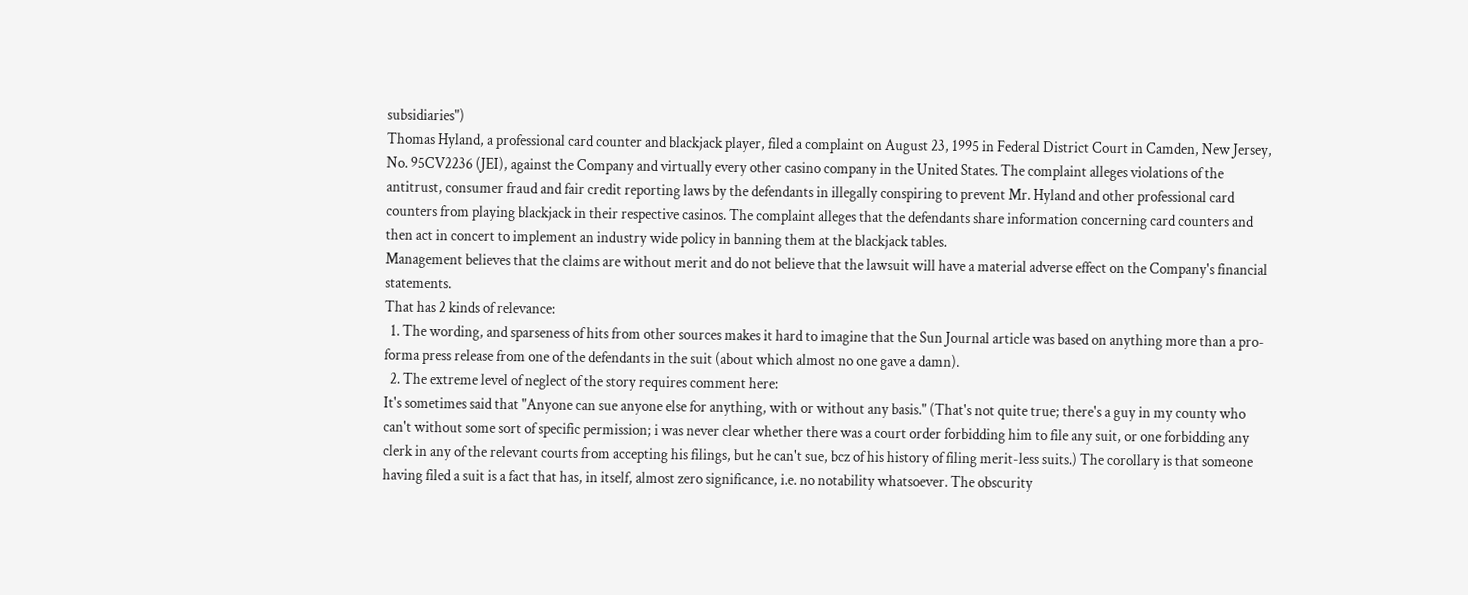subsidiaries")
Thomas Hyland, a professional card counter and blackjack player, filed a complaint on August 23, 1995 in Federal District Court in Camden, New Jersey, No. 95CV2236 (JEI), against the Company and virtually every other casino company in the United States. The complaint alleges violations of the antitrust, consumer fraud and fair credit reporting laws by the defendants in illegally conspiring to prevent Mr. Hyland and other professional card counters from playing blackjack in their respective casinos. The complaint alleges that the defendants share information concerning card counters and then act in concert to implement an industry wide policy in banning them at the blackjack tables.
Management believes that the claims are without merit and do not believe that the lawsuit will have a material adverse effect on the Company's financial statements.
That has 2 kinds of relevance:
  1. The wording, and sparseness of hits from other sources makes it hard to imagine that the Sun Journal article was based on anything more than a pro-forma press release from one of the defendants in the suit (about which almost no one gave a damn).
  2. The extreme level of neglect of the story requires comment here:
It's sometimes said that "Anyone can sue anyone else for anything, with or without any basis." (That's not quite true; there's a guy in my county who can't without some sort of specific permission; i was never clear whether there was a court order forbidding him to file any suit, or one forbidding any clerk in any of the relevant courts from accepting his filings, but he can't sue, bcz of his history of filing merit-less suits.) The corollary is that someone having filed a suit is a fact that has, in itself, almost zero significance, i.e. no notability whatsoever. The obscurity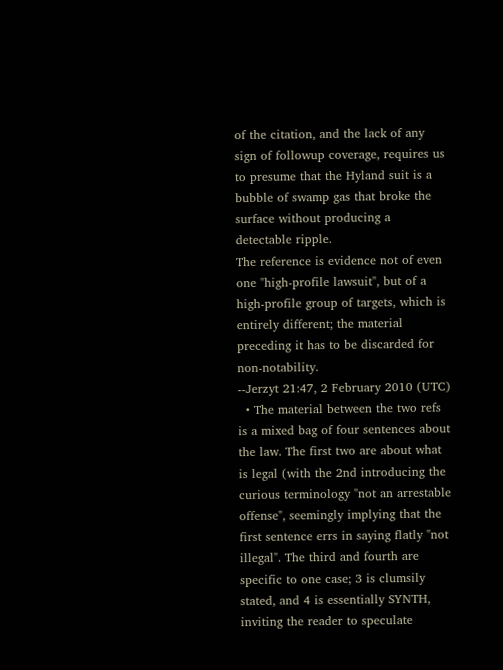of the citation, and the lack of any sign of followup coverage, requires us to presume that the Hyland suit is a bubble of swamp gas that broke the surface without producing a detectable ripple.
The reference is evidence not of even one "high-profile lawsuit", but of a high-profile group of targets, which is entirely different; the material preceding it has to be discarded for non-notability.
--Jerzyt 21:47, 2 February 2010 (UTC)
  • The material between the two refs is a mixed bag of four sentences about the law. The first two are about what is legal (with the 2nd introducing the curious terminology "not an arrestable offense", seemingly implying that the first sentence errs in saying flatly "not illegal". The third and fourth are specific to one case; 3 is clumsily stated, and 4 is essentially SYNTH, inviting the reader to speculate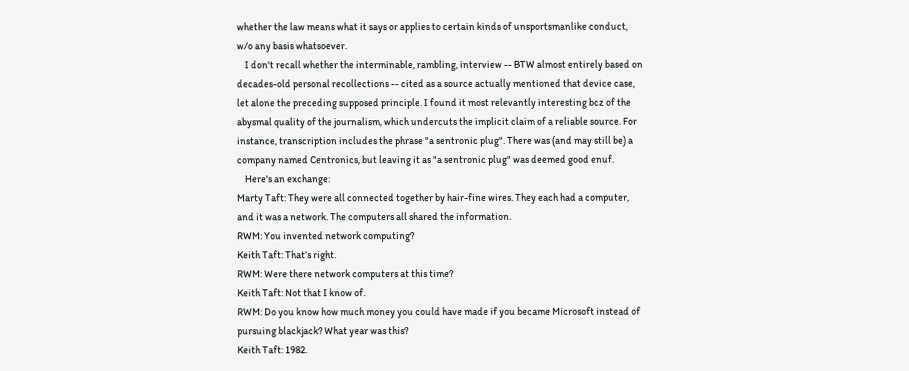whether the law means what it says or applies to certain kinds of unsportsmanlike conduct, w/o any basis whatsoever.
    I don't recall whether the interminable, rambling, interview -- BTW almost entirely based on decades-old personal recollections -- cited as a source actually mentioned that device case, let alone the preceding supposed principle. I found it most relevantly interesting bcz of the abysmal quality of the journalism, which undercuts the implicit claim of a reliable source. For instance, transcription includes the phrase "a sentronic plug". There was (and may still be) a company named Centronics, but leaving it as "a sentronic plug" was deemed good enuf.
    Here's an exchange:
Marty Taft: They were all connected together by hair-fine wires. They each had a computer, and it was a network. The computers all shared the information.
RWM: You invented network computing?
Keith Taft: That’s right.
RWM: Were there network computers at this time?
Keith Taft: Not that I know of.
RWM: Do you know how much money you could have made if you became Microsoft instead of pursuing blackjack? What year was this?
Keith Taft: 1982.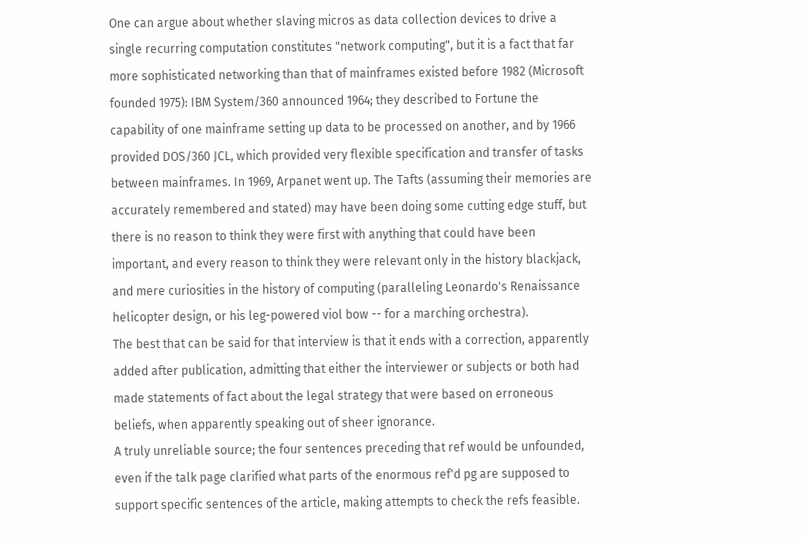One can argue about whether slaving micros as data collection devices to drive a single recurring computation constitutes "network computing", but it is a fact that far more sophisticated networking than that of mainframes existed before 1982 (Microsoft founded 1975): IBM System/360 announced 1964; they described to Fortune the capability of one mainframe setting up data to be processed on another, and by 1966 provided DOS/360 JCL, which provided very flexible specification and transfer of tasks between mainframes. In 1969, Arpanet went up. The Tafts (assuming their memories are accurately remembered and stated) may have been doing some cutting edge stuff, but there is no reason to think they were first with anything that could have been important, and every reason to think they were relevant only in the history blackjack, and mere curiosities in the history of computing (paralleling Leonardo's Renaissance helicopter design, or his leg-powered viol bow -- for a marching orchestra).
The best that can be said for that interview is that it ends with a correction, apparently added after publication, admitting that either the interviewer or subjects or both had made statements of fact about the legal strategy that were based on erroneous beliefs, when apparently speaking out of sheer ignorance.
A truly unreliable source; the four sentences preceding that ref would be unfounded, even if the talk page clarified what parts of the enormous ref'd pg are supposed to support specific sentences of the article, making attempts to check the refs feasible.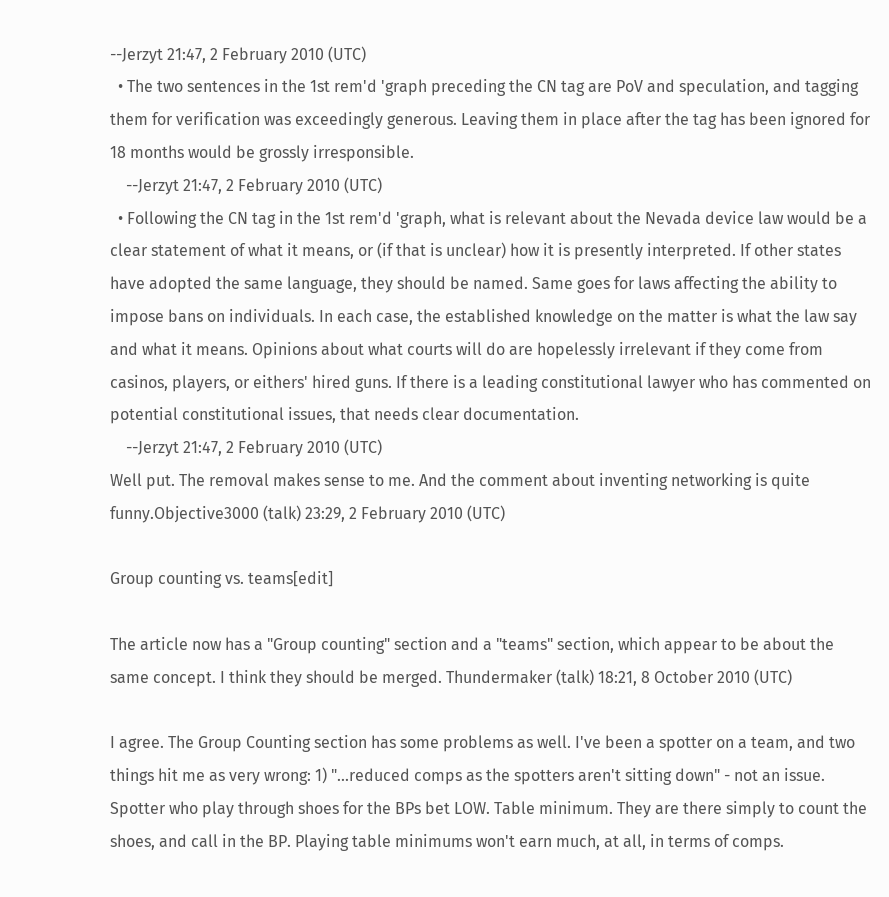--Jerzyt 21:47, 2 February 2010 (UTC)
  • The two sentences in the 1st rem'd 'graph preceding the CN tag are PoV and speculation, and tagging them for verification was exceedingly generous. Leaving them in place after the tag has been ignored for 18 months would be grossly irresponsible.
    --Jerzyt 21:47, 2 February 2010 (UTC)
  • Following the CN tag in the 1st rem'd 'graph, what is relevant about the Nevada device law would be a clear statement of what it means, or (if that is unclear) how it is presently interpreted. If other states have adopted the same language, they should be named. Same goes for laws affecting the ability to impose bans on individuals. In each case, the established knowledge on the matter is what the law say and what it means. Opinions about what courts will do are hopelessly irrelevant if they come from casinos, players, or eithers' hired guns. If there is a leading constitutional lawyer who has commented on potential constitutional issues, that needs clear documentation.
    --Jerzyt 21:47, 2 February 2010 (UTC)
Well put. The removal makes sense to me. And the comment about inventing networking is quite funny.Objective3000 (talk) 23:29, 2 February 2010 (UTC)

Group counting vs. teams[edit]

The article now has a "Group counting" section and a "teams" section, which appear to be about the same concept. I think they should be merged. Thundermaker (talk) 18:21, 8 October 2010 (UTC)

I agree. The Group Counting section has some problems as well. I've been a spotter on a team, and two things hit me as very wrong: 1) "...reduced comps as the spotters aren't sitting down" - not an issue. Spotter who play through shoes for the BPs bet LOW. Table minimum. They are there simply to count the shoes, and call in the BP. Playing table minimums won't earn much, at all, in terms of comps.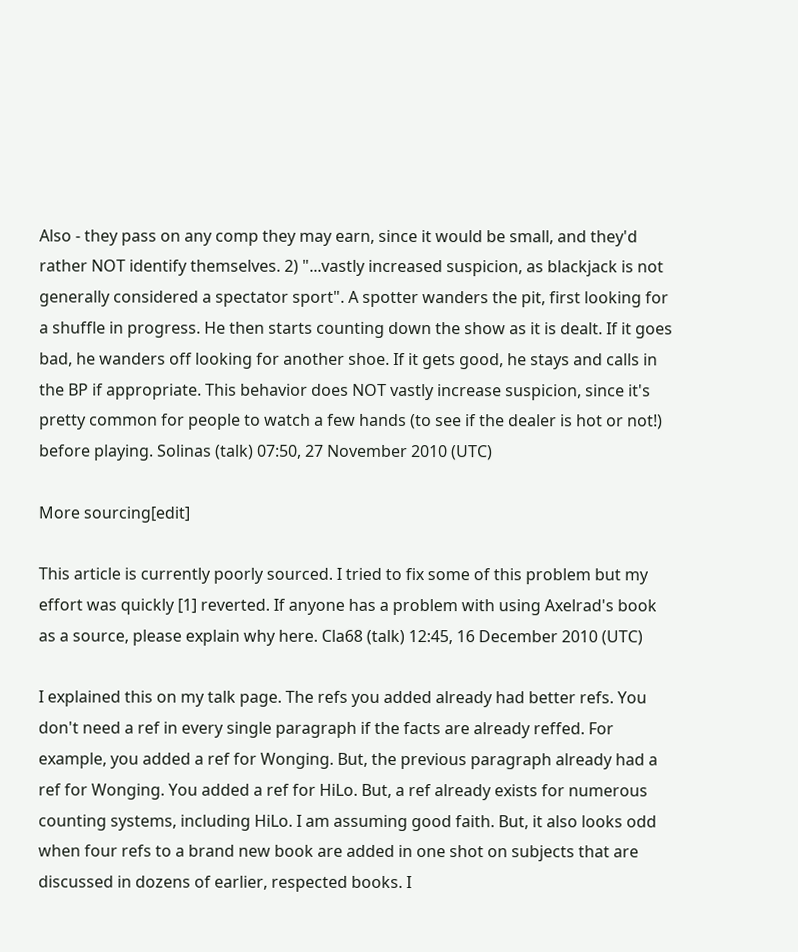Also - they pass on any comp they may earn, since it would be small, and they'd rather NOT identify themselves. 2) "...vastly increased suspicion, as blackjack is not generally considered a spectator sport". A spotter wanders the pit, first looking for a shuffle in progress. He then starts counting down the show as it is dealt. If it goes bad, he wanders off looking for another shoe. If it gets good, he stays and calls in the BP if appropriate. This behavior does NOT vastly increase suspicion, since it's pretty common for people to watch a few hands (to see if the dealer is hot or not!) before playing. Solinas (talk) 07:50, 27 November 2010 (UTC)

More sourcing[edit]

This article is currently poorly sourced. I tried to fix some of this problem but my effort was quickly [1] reverted. If anyone has a problem with using Axelrad's book as a source, please explain why here. Cla68 (talk) 12:45, 16 December 2010 (UTC)

I explained this on my talk page. The refs you added already had better refs. You don't need a ref in every single paragraph if the facts are already reffed. For example, you added a ref for Wonging. But, the previous paragraph already had a ref for Wonging. You added a ref for HiLo. But, a ref already exists for numerous counting systems, including HiLo. I am assuming good faith. But, it also looks odd when four refs to a brand new book are added in one shot on subjects that are discussed in dozens of earlier, respected books. I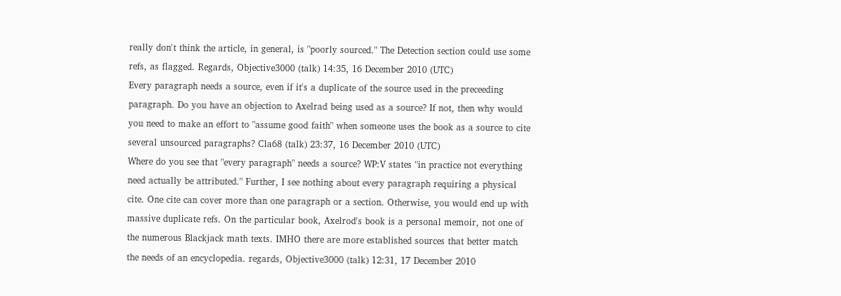really don't think the article, in general, is "poorly sourced." The Detection section could use some refs, as flagged. Regards, Objective3000 (talk) 14:35, 16 December 2010 (UTC)
Every paragraph needs a source, even if it's a duplicate of the source used in the preceeding paragraph. Do you have an objection to Axelrad being used as a source? If not, then why would you need to make an effort to "assume good faith" when someone uses the book as a source to cite several unsourced paragraphs? Cla68 (talk) 23:37, 16 December 2010 (UTC)
Where do you see that "every paragraph" needs a source? WP:V states "in practice not everything need actually be attributed." Further, I see nothing about every paragraph requiring a physical cite. One cite can cover more than one paragraph or a section. Otherwise, you would end up with massive duplicate refs. On the particular book, Axelrod's book is a personal memoir, not one of the numerous Blackjack math texts. IMHO there are more established sources that better match the needs of an encyclopedia. regards, Objective3000 (talk) 12:31, 17 December 2010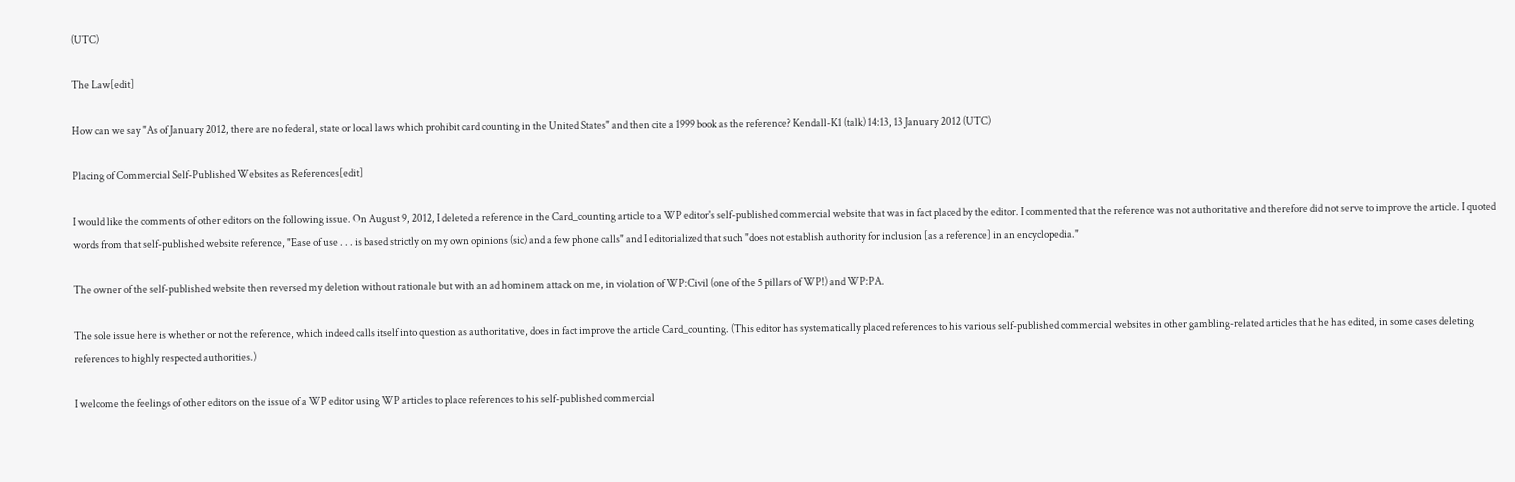(UTC)

The Law[edit]

How can we say "As of January 2012, there are no federal, state or local laws which prohibit card counting in the United States" and then cite a 1999 book as the reference? Kendall-K1 (talk) 14:13, 13 January 2012 (UTC)

Placing of Commercial Self-Published Websites as References[edit]

I would like the comments of other editors on the following issue. On August 9, 2012, I deleted a reference in the Card_counting article to a WP editor's self-published commercial website that was in fact placed by the editor. I commented that the reference was not authoritative and therefore did not serve to improve the article. I quoted words from that self-published website reference, "Ease of use . . . is based strictly on my own opinions (sic) and a few phone calls" and I editorialized that such "does not establish authority for inclusion [as a reference] in an encyclopedia."

The owner of the self-published website then reversed my deletion without rationale but with an ad hominem attack on me, in violation of WP:Civil (one of the 5 pillars of WP!) and WP:PA.

The sole issue here is whether or not the reference, which indeed calls itself into question as authoritative, does in fact improve the article Card_counting. (This editor has systematically placed references to his various self-published commercial websites in other gambling-related articles that he has edited, in some cases deleting references to highly respected authorities.)

I welcome the feelings of other editors on the issue of a WP editor using WP articles to place references to his self-published commercial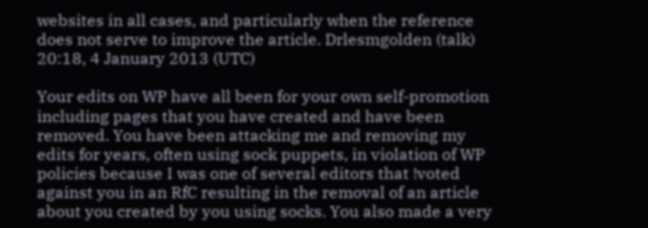websites in all cases, and particularly when the reference does not serve to improve the article. Drlesmgolden (talk) 20:18, 4 January 2013 (UTC)

Your edits on WP have all been for your own self-promotion including pages that you have created and have been removed. You have been attacking me and removing my edits for years, often using sock puppets, in violation of WP policies because I was one of several editors that !voted against you in an RfC resulting in the removal of an article about you created by you using socks. You also made a very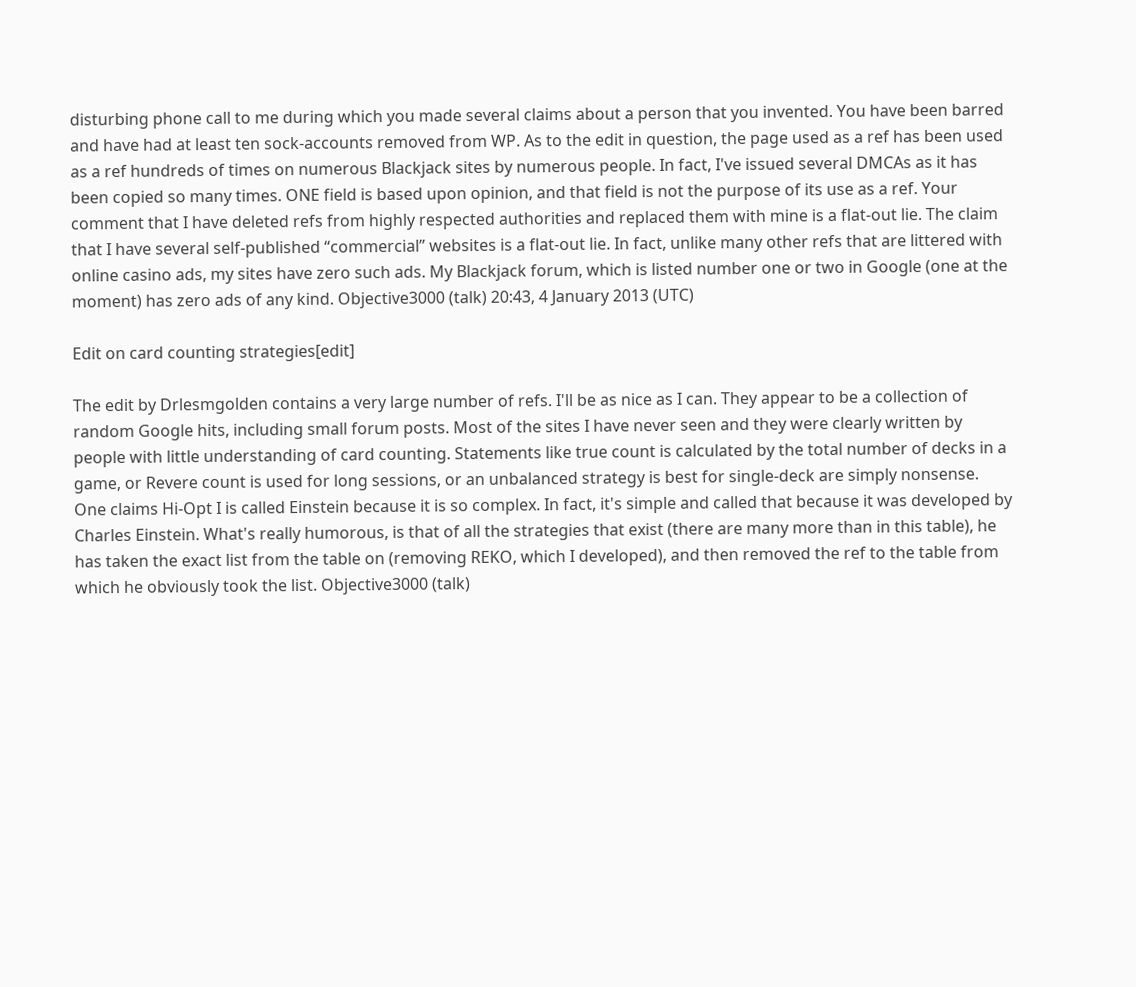disturbing phone call to me during which you made several claims about a person that you invented. You have been barred and have had at least ten sock-accounts removed from WP. As to the edit in question, the page used as a ref has been used as a ref hundreds of times on numerous Blackjack sites by numerous people. In fact, I've issued several DMCAs as it has been copied so many times. ONE field is based upon opinion, and that field is not the purpose of its use as a ref. Your comment that I have deleted refs from highly respected authorities and replaced them with mine is a flat-out lie. The claim that I have several self-published “commercial” websites is a flat-out lie. In fact, unlike many other refs that are littered with online casino ads, my sites have zero such ads. My Blackjack forum, which is listed number one or two in Google (one at the moment) has zero ads of any kind. Objective3000 (talk) 20:43, 4 January 2013 (UTC)

Edit on card counting strategies[edit]

The edit by Drlesmgolden contains a very large number of refs. I'll be as nice as I can. They appear to be a collection of random Google hits, including small forum posts. Most of the sites I have never seen and they were clearly written by people with little understanding of card counting. Statements like true count is calculated by the total number of decks in a game, or Revere count is used for long sessions, or an unbalanced strategy is best for single-deck are simply nonsense. One claims Hi-Opt I is called Einstein because it is so complex. In fact, it's simple and called that because it was developed by Charles Einstein. What's really humorous, is that of all the strategies that exist (there are many more than in this table), he has taken the exact list from the table on (removing REKO, which I developed), and then removed the ref to the table from which he obviously took the list. Objective3000 (talk)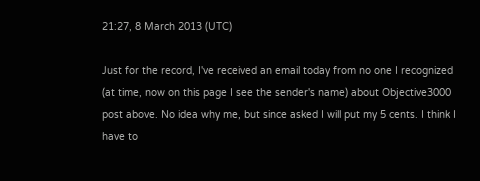21:27, 8 March 2013 (UTC)

Just for the record, I've received an email today from no one I recognized (at time, now on this page I see the sender's name) about Objective3000 post above. No idea why me, but since asked I will put my 5 cents. I think I have to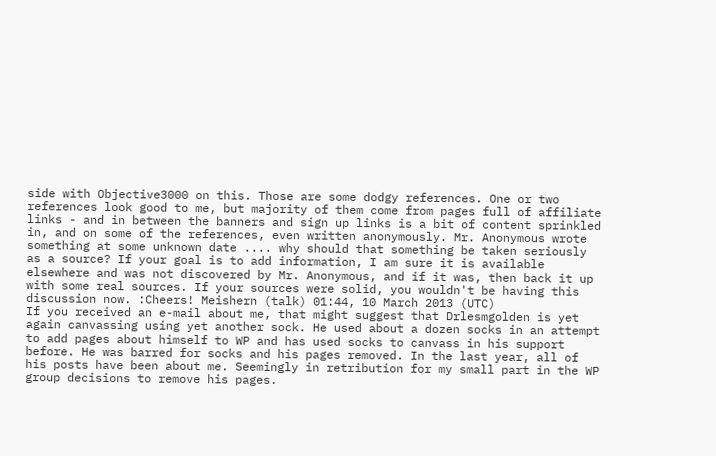side with Objective3000 on this. Those are some dodgy references. One or two references look good to me, but majority of them come from pages full of affiliate links - and in between the banners and sign up links is a bit of content sprinkled in, and on some of the references, even written anonymously. Mr. Anonymous wrote something at some unknown date .... why should that something be taken seriously as a source? If your goal is to add information, I am sure it is available elsewhere and was not discovered by Mr. Anonymous, and if it was, then back it up with some real sources. If your sources were solid, you wouldn't be having this discussion now. :Cheers! Meishern (talk) 01:44, 10 March 2013 (UTC)
If you received an e-mail about me, that might suggest that Drlesmgolden is yet again canvassing using yet another sock. He used about a dozen socks in an attempt to add pages about himself to WP and has used socks to canvass in his support before. He was barred for socks and his pages removed. In the last year, all of his posts have been about me. Seemingly in retribution for my small part in the WP group decisions to remove his pages.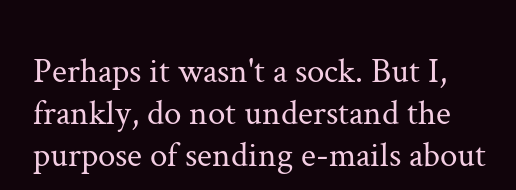Perhaps it wasn't a sock. But I, frankly, do not understand the purpose of sending e-mails about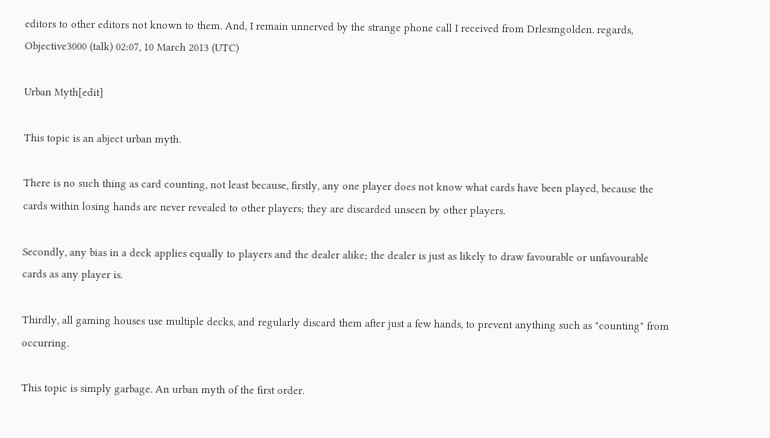editors to other editors not known to them. And, I remain unnerved by the strange phone call I received from Drlesmgolden. regards, Objective3000 (talk) 02:07, 10 March 2013 (UTC)

Urban Myth[edit]

This topic is an abject urban myth.

There is no such thing as card counting, not least because, firstly, any one player does not know what cards have been played, because the cards within losing hands are never revealed to other players; they are discarded unseen by other players.

Secondly, any bias in a deck applies equally to players and the dealer alike; the dealer is just as likely to draw favourable or unfavourable cards as any player is.

Thirdly, all gaming houses use multiple decks, and regularly discard them after just a few hands, to prevent anything such as "counting" from occurring.

This topic is simply garbage. An urban myth of the first order.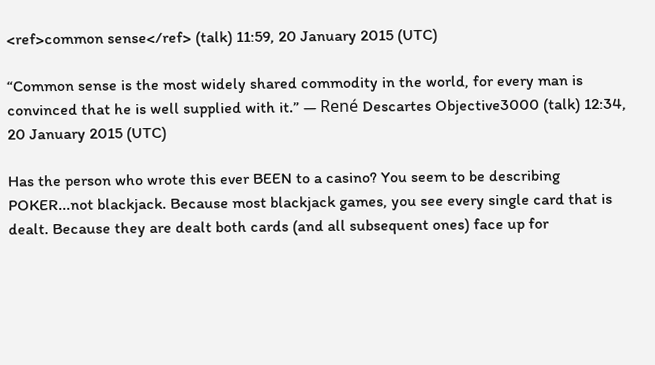<ref>common sense</ref> (talk) 11:59, 20 January 2015 (UTC)

“Common sense is the most widely shared commodity in the world, for every man is convinced that he is well supplied with it.” ― René Descartes Objective3000 (talk) 12:34, 20 January 2015 (UTC)

Has the person who wrote this ever BEEN to a casino? You seem to be describing POKER...not blackjack. Because most blackjack games, you see every single card that is dealt. Because they are dealt both cards (and all subsequent ones) face up for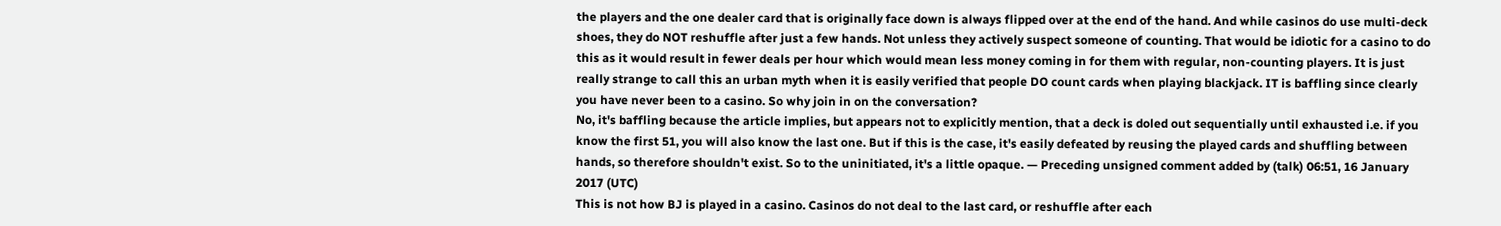the players and the one dealer card that is originally face down is always flipped over at the end of the hand. And while casinos do use multi-deck shoes, they do NOT reshuffle after just a few hands. Not unless they actively suspect someone of counting. That would be idiotic for a casino to do this as it would result in fewer deals per hour which would mean less money coming in for them with regular, non-counting players. It is just really strange to call this an urban myth when it is easily verified that people DO count cards when playing blackjack. IT is baffling since clearly you have never been to a casino. So why join in on the conversation?
No, it's baffling because the article implies, but appears not to explicitly mention, that a deck is doled out sequentially until exhausted i.e. if you know the first 51, you will also know the last one. But if this is the case, it's easily defeated by reusing the played cards and shuffling between hands, so therefore shouldn't exist. So to the uninitiated, it's a little opaque. — Preceding unsigned comment added by (talk) 06:51, 16 January 2017 (UTC)
This is not how BJ is played in a casino. Casinos do not deal to the last card, or reshuffle after each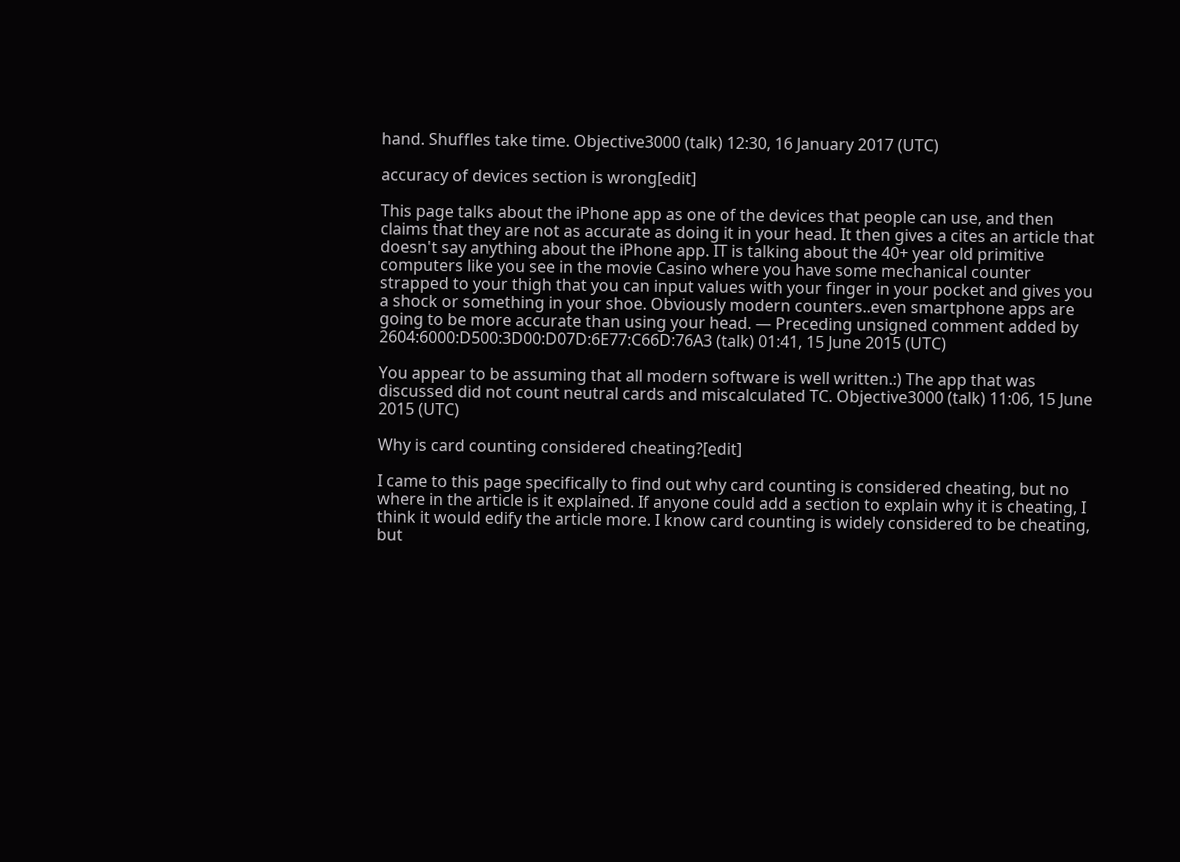hand. Shuffles take time. Objective3000 (talk) 12:30, 16 January 2017 (UTC)

accuracy of devices section is wrong[edit]

This page talks about the iPhone app as one of the devices that people can use, and then claims that they are not as accurate as doing it in your head. It then gives a cites an article that doesn't say anything about the iPhone app. IT is talking about the 40+ year old primitive computers like you see in the movie Casino where you have some mechanical counter strapped to your thigh that you can input values with your finger in your pocket and gives you a shock or something in your shoe. Obviously modern counters..even smartphone apps are going to be more accurate than using your head. — Preceding unsigned comment added by 2604:6000:D500:3D00:D07D:6E77:C66D:76A3 (talk) 01:41, 15 June 2015 (UTC)

You appear to be assuming that all modern software is well written.:) The app that was discussed did not count neutral cards and miscalculated TC. Objective3000 (talk) 11:06, 15 June 2015 (UTC)

Why is card counting considered cheating?[edit]

I came to this page specifically to find out why card counting is considered cheating, but no where in the article is it explained. If anyone could add a section to explain why it is cheating, I think it would edify the article more. I know card counting is widely considered to be cheating, but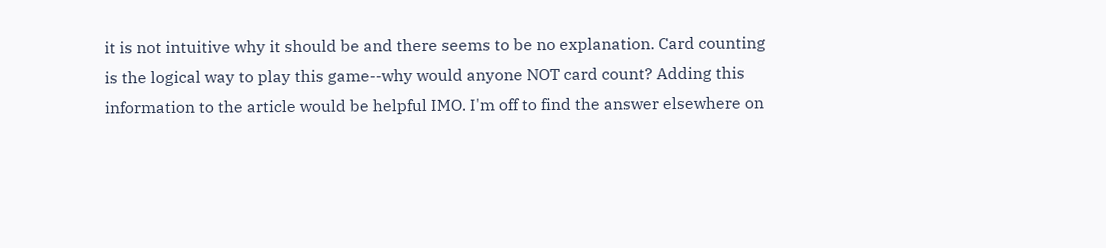it is not intuitive why it should be and there seems to be no explanation. Card counting is the logical way to play this game--why would anyone NOT card count? Adding this information to the article would be helpful IMO. I'm off to find the answer elsewhere on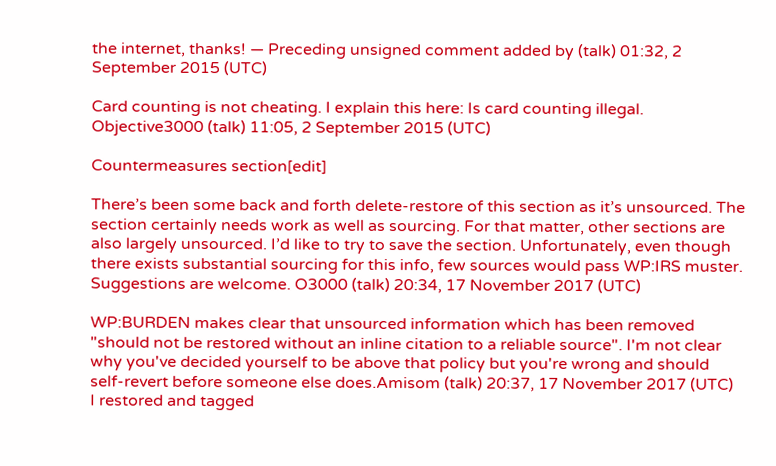the internet, thanks! — Preceding unsigned comment added by (talk) 01:32, 2 September 2015 (UTC)

Card counting is not cheating. I explain this here: Is card counting illegal. Objective3000 (talk) 11:05, 2 September 2015 (UTC)

Countermeasures section[edit]

There’s been some back and forth delete-restore of this section as it’s unsourced. The section certainly needs work as well as sourcing. For that matter, other sections are also largely unsourced. I’d like to try to save the section. Unfortunately, even though there exists substantial sourcing for this info, few sources would pass WP:IRS muster. Suggestions are welcome. O3000 (talk) 20:34, 17 November 2017 (UTC)

WP:BURDEN makes clear that unsourced information which has been removed "should not be restored without an inline citation to a reliable source". I'm not clear why you've decided yourself to be above that policy but you're wrong and should self-revert before someone else does.Amisom (talk) 20:37, 17 November 2017 (UTC)
I restored and tagged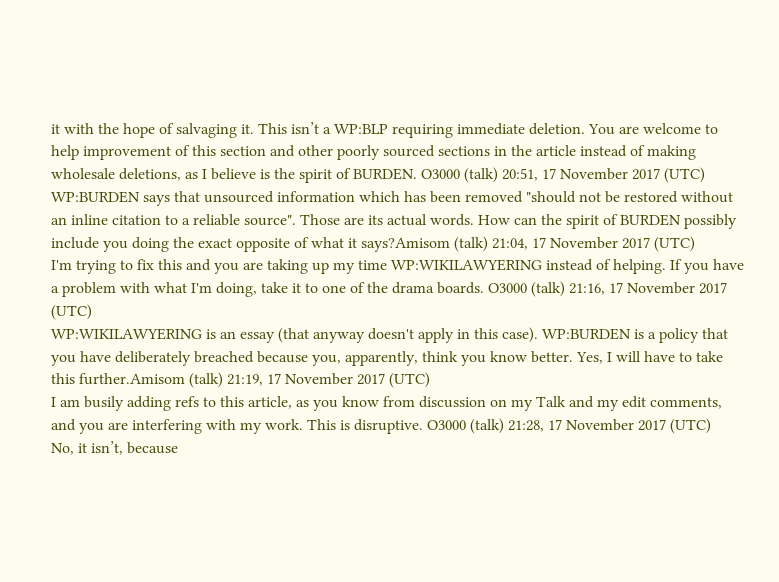it with the hope of salvaging it. This isn’t a WP:BLP requiring immediate deletion. You are welcome to help improvement of this section and other poorly sourced sections in the article instead of making wholesale deletions, as I believe is the spirit of BURDEN. O3000 (talk) 20:51, 17 November 2017 (UTC)
WP:BURDEN says that unsourced information which has been removed "should not be restored without an inline citation to a reliable source". Those are its actual words. How can the spirit of BURDEN possibly include you doing the exact opposite of what it says?Amisom (talk) 21:04, 17 November 2017 (UTC)
I'm trying to fix this and you are taking up my time WP:WIKILAWYERING instead of helping. If you have a problem with what I'm doing, take it to one of the drama boards. O3000 (talk) 21:16, 17 November 2017 (UTC)
WP:WIKILAWYERING is an essay (that anyway doesn't apply in this case). WP:BURDEN is a policy that you have deliberately breached because you, apparently, think you know better. Yes, I will have to take this further.Amisom (talk) 21:19, 17 November 2017 (UTC)
I am busily adding refs to this article, as you know from discussion on my Talk and my edit comments, and you are interfering with my work. This is disruptive. O3000 (talk) 21:28, 17 November 2017 (UTC)
No, it isn’t, because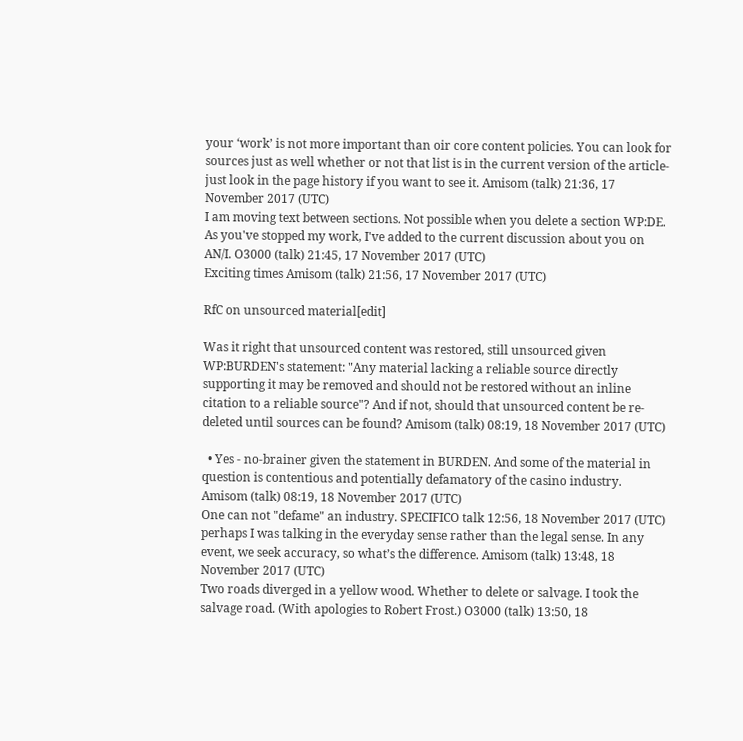your ‘work’ is not more important than oir core content policies. You can look for sources just as well whether or not that list is in the current version of the article- just look in the page history if you want to see it. Amisom (talk) 21:36, 17 November 2017 (UTC)
I am moving text between sections. Not possible when you delete a section WP:DE. As you've stopped my work, I've added to the current discussion about you on AN/I. O3000 (talk) 21:45, 17 November 2017 (UTC)
Exciting times Amisom (talk) 21:56, 17 November 2017 (UTC)

RfC on unsourced material[edit]

Was it right that unsourced content was restored, still unsourced given WP:BURDEN's statement: "Any material lacking a reliable source directly supporting it may be removed and should not be restored without an inline citation to a reliable source"? And if not, should that unsourced content be re-deleted until sources can be found? Amisom (talk) 08:19, 18 November 2017 (UTC)

  • Yes - no-brainer given the statement in BURDEN. And some of the material in question is contentious and potentially defamatory of the casino industry. Amisom (talk) 08:19, 18 November 2017 (UTC)
One can not "defame" an industry. SPECIFICO talk 12:56, 18 November 2017 (UTC)
perhaps I was talking in the everyday sense rather than the legal sense. In any event, we seek accuracy, so what’s the difference. Amisom (talk) 13:48, 18 November 2017 (UTC)
Two roads diverged in a yellow wood. Whether to delete or salvage. I took the salvage road. (With apologies to Robert Frost.) O3000 (talk) 13:50, 18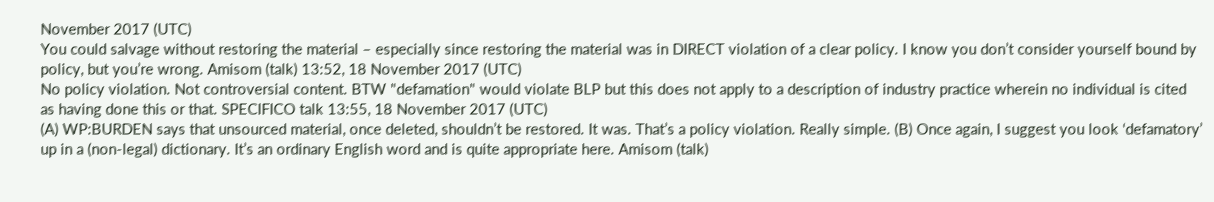November 2017 (UTC)
You could salvage without restoring the material – especially since restoring the material was in DIRECT violation of a clear policy. I know you don’t consider yourself bound by policy, but you’re wrong. Amisom (talk) 13:52, 18 November 2017 (UTC)
No policy violation. Not controversial content. BTW "defamation" would violate BLP but this does not apply to a description of industry practice wherein no individual is cited as having done this or that. SPECIFICO talk 13:55, 18 November 2017 (UTC)
(A) WP:BURDEN says that unsourced material, once deleted, shouldn’t be restored. It was. That’s a policy violation. Really simple. (B) Once again, I suggest you look ‘defamatory’ up in a (non-legal) dictionary. It’s an ordinary English word and is quite appropriate here. Amisom (talk)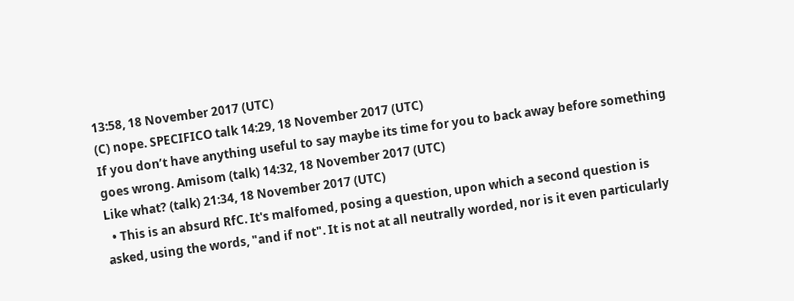13:58, 18 November 2017 (UTC)
(C) nope. SPECIFICO talk 14:29, 18 November 2017 (UTC)
If you don’t have anything useful to say maybe its time for you to back away before something goes wrong. Amisom (talk) 14:32, 18 November 2017 (UTC)
Like what? (talk) 21:34, 18 November 2017 (UTC)
  • This is an absurd RfC. It's malfomed, posing a question, upon which a second question is asked, using the words, "and if not". It is not at all neutrally worded, nor is it even particularly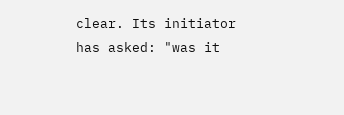clear. Its initiator has asked: "was it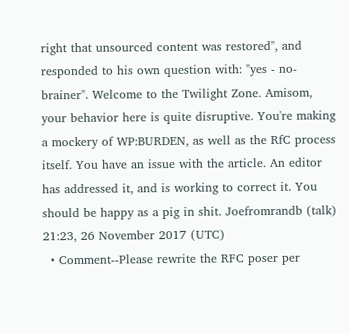right that unsourced content was restored", and responded to his own question with: "yes - no-brainer". Welcome to the Twilight Zone. Amisom, your behavior here is quite disruptive. You're making a mockery of WP:BURDEN, as well as the RfC process itself. You have an issue with the article. An editor has addressed it, and is working to correct it. You should be happy as a pig in shit. Joefromrandb (talk) 21:23, 26 November 2017 (UTC)
  • Comment--Please rewrite the RFC poser per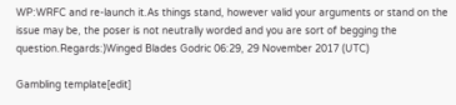WP:WRFC and re-launch it.As things stand, however valid your arguments or stand on the issue may be, the poser is not neutrally worded and you are sort of begging the question.Regards:)Winged Blades Godric 06:29, 29 November 2017 (UTC)

Gambling template[edit]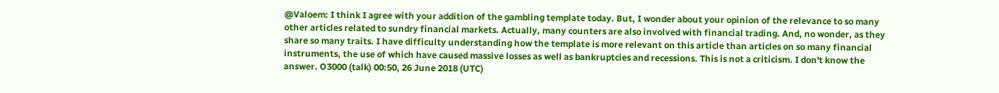@Valoem: I think I agree with your addition of the gambling template today. But, I wonder about your opinion of the relevance to so many other articles related to sundry financial markets. Actually, many counters are also involved with financial trading. And, no wonder, as they share so many traits. I have difficulty understanding how the template is more relevant on this article than articles on so many financial instruments, the use of which have caused massive losses as well as bankruptcies and recessions. This is not a criticism. I don't know the answer. O3000 (talk) 00:50, 26 June 2018 (UTC)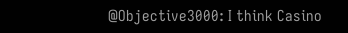@Objective3000: I think Casino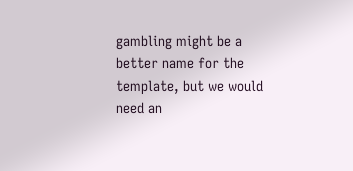gambling might be a better name for the template, but we would need an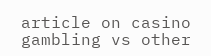article on casino gambling vs other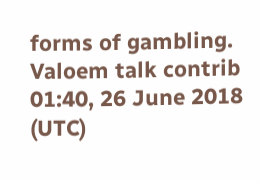forms of gambling. Valoem talk contrib 01:40, 26 June 2018 (UTC)